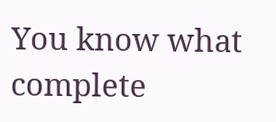You know what complete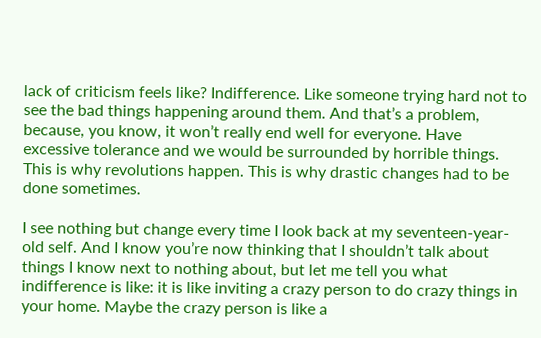lack of criticism feels like? Indifference. Like someone trying hard not to see the bad things happening around them. And that’s a problem, because, you know, it won’t really end well for everyone. Have excessive tolerance and we would be surrounded by horrible things. This is why revolutions happen. This is why drastic changes had to be done sometimes.

I see nothing but change every time I look back at my seventeen-year-old self. And I know you’re now thinking that I shouldn’t talk about things I know next to nothing about, but let me tell you what indifference is like: it is like inviting a crazy person to do crazy things in your home. Maybe the crazy person is like a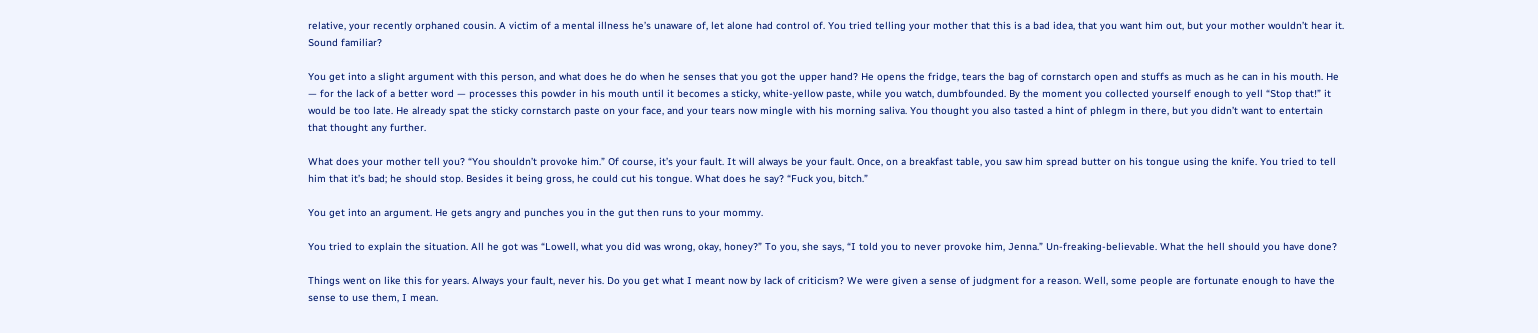relative, your recently orphaned cousin. A victim of a mental illness he’s unaware of, let alone had control of. You tried telling your mother that this is a bad idea, that you want him out, but your mother wouldn’t hear it. Sound familiar?

You get into a slight argument with this person, and what does he do when he senses that you got the upper hand? He opens the fridge, tears the bag of cornstarch open and stuffs as much as he can in his mouth. He — for the lack of a better word — processes this powder in his mouth until it becomes a sticky, white-yellow paste, while you watch, dumbfounded. By the moment you collected yourself enough to yell “Stop that!” it would be too late. He already spat the sticky cornstarch paste on your face, and your tears now mingle with his morning saliva. You thought you also tasted a hint of phlegm in there, but you didn’t want to entertain that thought any further.

What does your mother tell you? “You shouldn’t provoke him.” Of course, it’s your fault. It will always be your fault. Once, on a breakfast table, you saw him spread butter on his tongue using the knife. You tried to tell him that it’s bad; he should stop. Besides it being gross, he could cut his tongue. What does he say? “Fuck you, bitch.”

You get into an argument. He gets angry and punches you in the gut then runs to your mommy.

You tried to explain the situation. All he got was “Lowell, what you did was wrong, okay, honey?” To you, she says, “I told you to never provoke him, Jenna.” Un-freaking-believable. What the hell should you have done?

Things went on like this for years. Always your fault, never his. Do you get what I meant now by lack of criticism? We were given a sense of judgment for a reason. Well, some people are fortunate enough to have the sense to use them, I mean.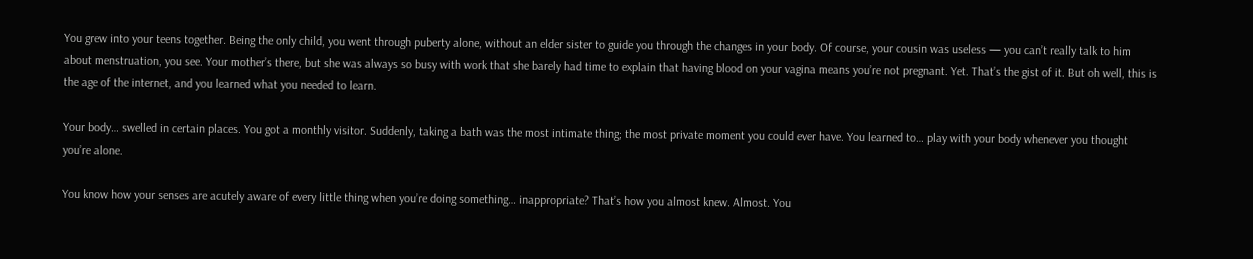You grew into your teens together. Being the only child, you went through puberty alone, without an elder sister to guide you through the changes in your body. Of course, your cousin was useless — you can’t really talk to him about menstruation, you see. Your mother’s there, but she was always so busy with work that she barely had time to explain that having blood on your vagina means you’re not pregnant. Yet. That’s the gist of it. But oh well, this is the age of the internet, and you learned what you needed to learn.

Your body… swelled in certain places. You got a monthly visitor. Suddenly, taking a bath was the most intimate thing; the most private moment you could ever have. You learned to… play with your body whenever you thought you’re alone.

You know how your senses are acutely aware of every little thing when you’re doing something… inappropriate? That’s how you almost knew. Almost. You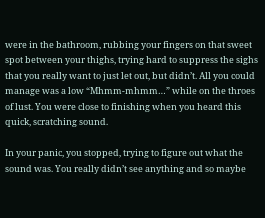were in the bathroom, rubbing your fingers on that sweet spot between your thighs, trying hard to suppress the sighs that you really want to just let out, but didn’t. All you could manage was a low “Mhmm-mhmm…” while on the throes of lust. You were close to finishing when you heard this quick, scratching sound.

In your panic, you stopped, trying to figure out what the sound was. You really didn’t see anything and so maybe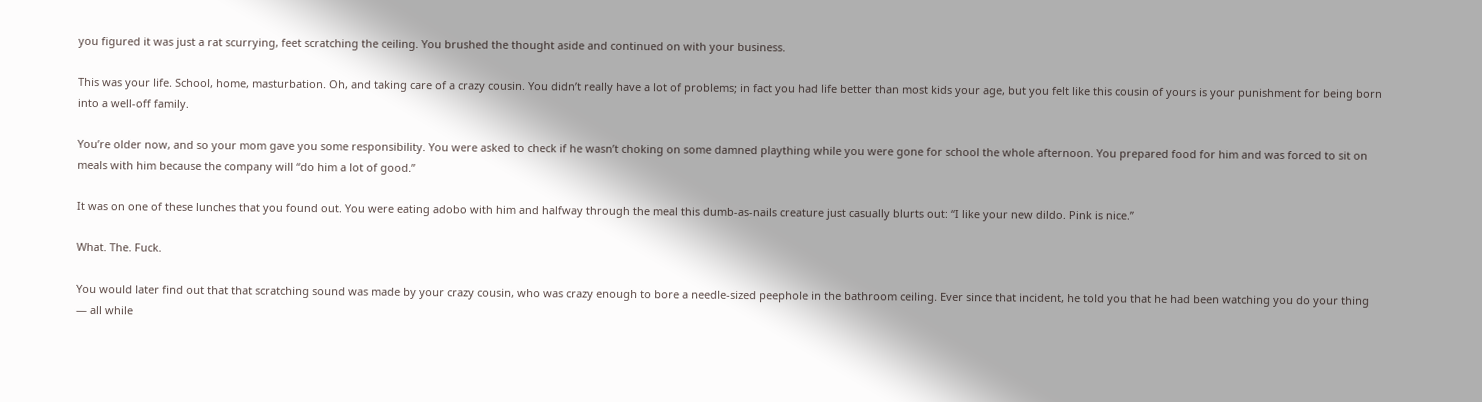you figured it was just a rat scurrying, feet scratching the ceiling. You brushed the thought aside and continued on with your business.

This was your life. School, home, masturbation. Oh, and taking care of a crazy cousin. You didn’t really have a lot of problems; in fact you had life better than most kids your age, but you felt like this cousin of yours is your punishment for being born into a well-off family.

You’re older now, and so your mom gave you some responsibility. You were asked to check if he wasn’t choking on some damned plaything while you were gone for school the whole afternoon. You prepared food for him and was forced to sit on meals with him because the company will “do him a lot of good.”

It was on one of these lunches that you found out. You were eating adobo with him and halfway through the meal this dumb-as-nails creature just casually blurts out: “I like your new dildo. Pink is nice.”

What. The. Fuck.

You would later find out that that scratching sound was made by your crazy cousin, who was crazy enough to bore a needle-sized peephole in the bathroom ceiling. Ever since that incident, he told you that he had been watching you do your thing — all while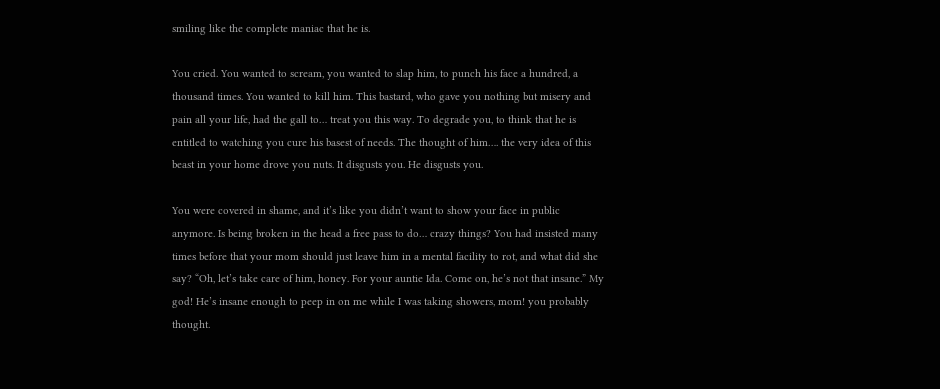smiling like the complete maniac that he is.

You cried. You wanted to scream, you wanted to slap him, to punch his face a hundred, a thousand times. You wanted to kill him. This bastard, who gave you nothing but misery and pain all your life, had the gall to… treat you this way. To degrade you, to think that he is entitled to watching you cure his basest of needs. The thought of him…. the very idea of this beast in your home drove you nuts. It disgusts you. He disgusts you.

You were covered in shame, and it’s like you didn’t want to show your face in public anymore. Is being broken in the head a free pass to do… crazy things? You had insisted many times before that your mom should just leave him in a mental facility to rot, and what did she say? “Oh, let’s take care of him, honey. For your auntie Ida. Come on, he’s not that insane.” My god! He’s insane enough to peep in on me while I was taking showers, mom! you probably thought.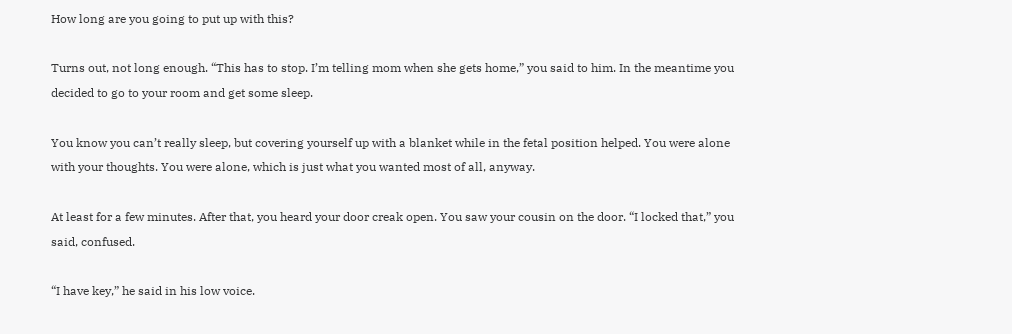How long are you going to put up with this?

Turns out, not long enough. “This has to stop. I’m telling mom when she gets home,” you said to him. In the meantime you decided to go to your room and get some sleep.

You know you can’t really sleep, but covering yourself up with a blanket while in the fetal position helped. You were alone with your thoughts. You were alone, which is just what you wanted most of all, anyway.

At least for a few minutes. After that, you heard your door creak open. You saw your cousin on the door. “I locked that,” you said, confused.

“I have key,” he said in his low voice.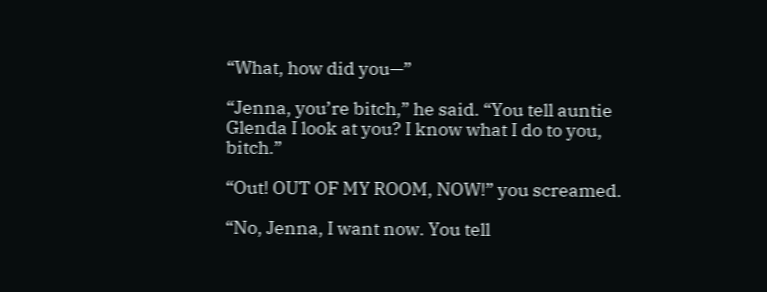“What, how did you—”

“Jenna, you’re bitch,” he said. “You tell auntie Glenda I look at you? I know what I do to you, bitch.”

“Out! OUT OF MY ROOM, NOW!” you screamed.

“No, Jenna, I want now. You tell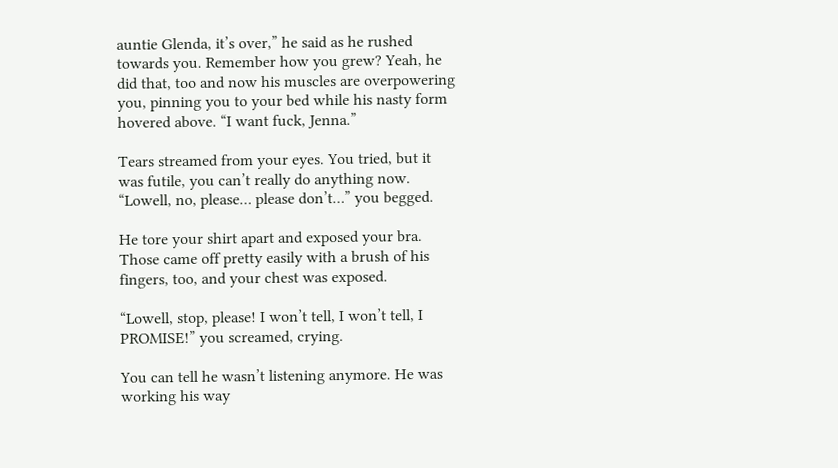auntie Glenda, it’s over,” he said as he rushed towards you. Remember how you grew? Yeah, he did that, too and now his muscles are overpowering you, pinning you to your bed while his nasty form hovered above. “I want fuck, Jenna.”

Tears streamed from your eyes. You tried, but it was futile, you can’t really do anything now. “Lowell, no, please… please don’t…” you begged.

He tore your shirt apart and exposed your bra. Those came off pretty easily with a brush of his fingers, too, and your chest was exposed.

“Lowell, stop, please! I won’t tell, I won’t tell, I PROMISE!” you screamed, crying.

You can tell he wasn’t listening anymore. He was working his way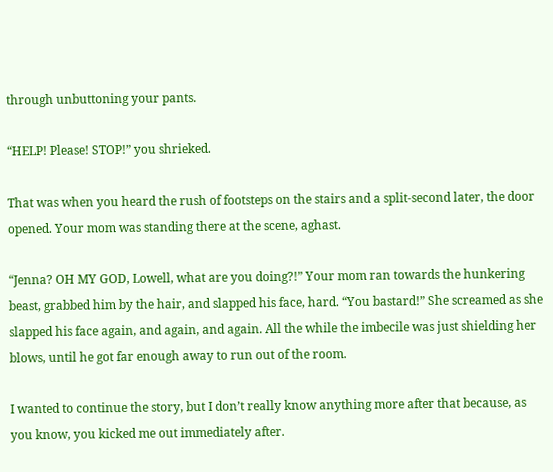through unbuttoning your pants.

“HELP! Please! STOP!” you shrieked.

That was when you heard the rush of footsteps on the stairs and a split-second later, the door opened. Your mom was standing there at the scene, aghast.

“Jenna? OH MY GOD, Lowell, what are you doing?!” Your mom ran towards the hunkering beast, grabbed him by the hair, and slapped his face, hard. “You bastard!” She screamed as she slapped his face again, and again, and again. All the while the imbecile was just shielding her blows, until he got far enough away to run out of the room.

I wanted to continue the story, but I don’t really know anything more after that because, as you know, you kicked me out immediately after.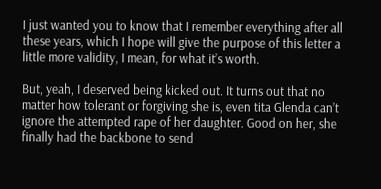I just wanted you to know that I remember everything after all these years, which I hope will give the purpose of this letter a little more validity, I mean, for what it’s worth.

But, yeah, I deserved being kicked out. It turns out that no matter how tolerant or forgiving she is, even tita Glenda can’t ignore the attempted rape of her daughter. Good on her, she finally had the backbone to send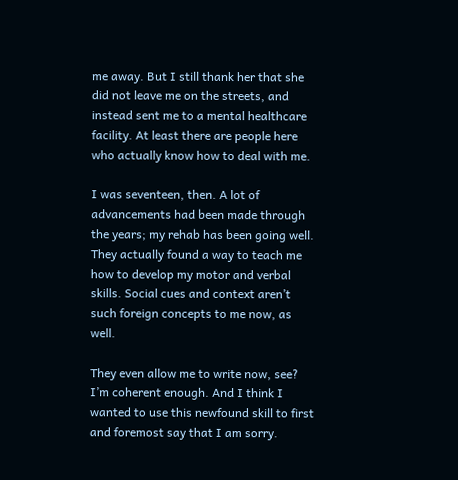me away. But I still thank her that she did not leave me on the streets, and instead sent me to a mental healthcare facility. At least there are people here who actually know how to deal with me.

I was seventeen, then. A lot of advancements had been made through the years; my rehab has been going well. They actually found a way to teach me how to develop my motor and verbal skills. Social cues and context aren’t such foreign concepts to me now, as well.

They even allow me to write now, see? I’m coherent enough. And I think I wanted to use this newfound skill to first and foremost say that I am sorry.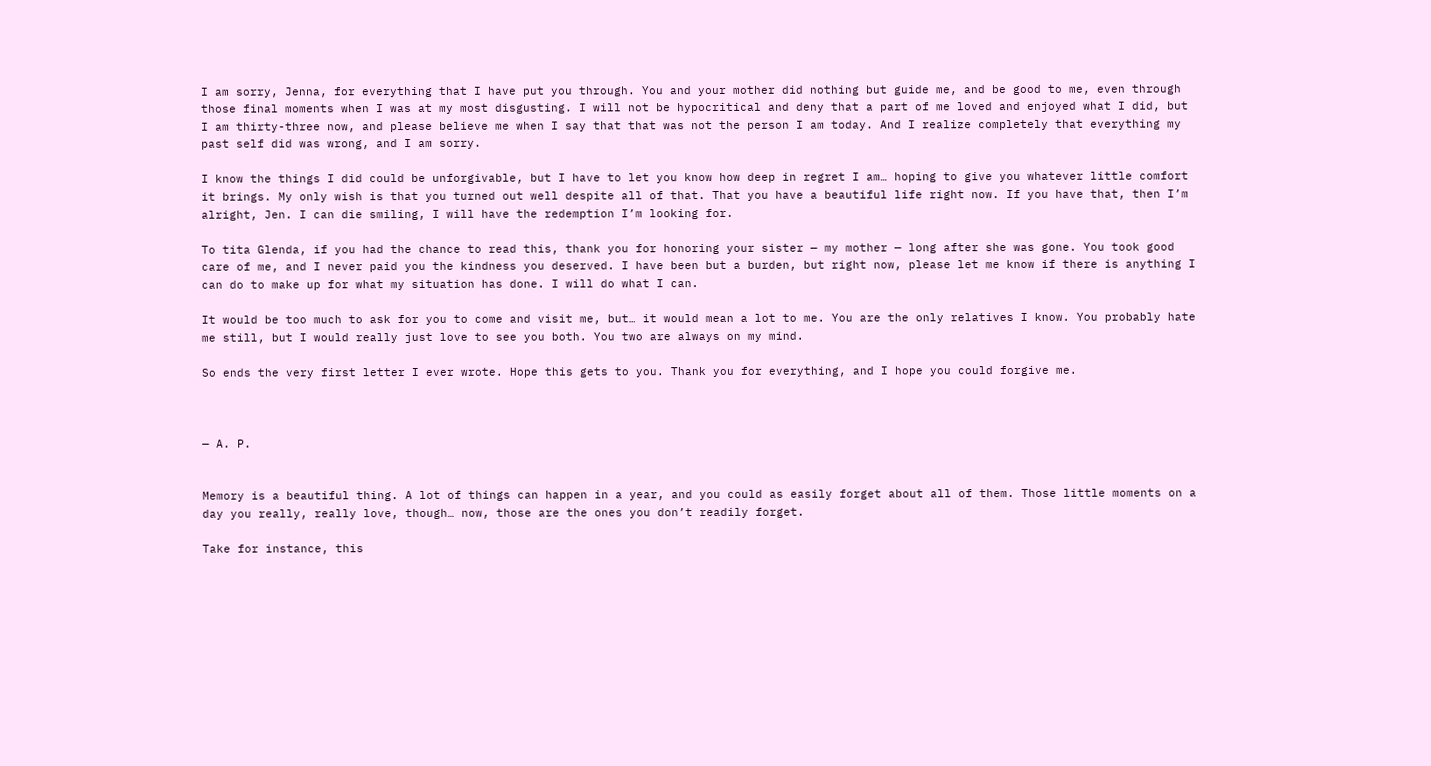I am sorry, Jenna, for everything that I have put you through. You and your mother did nothing but guide me, and be good to me, even through those final moments when I was at my most disgusting. I will not be hypocritical and deny that a part of me loved and enjoyed what I did, but I am thirty-three now, and please believe me when I say that that was not the person I am today. And I realize completely that everything my past self did was wrong, and I am sorry.

I know the things I did could be unforgivable, but I have to let you know how deep in regret I am… hoping to give you whatever little comfort it brings. My only wish is that you turned out well despite all of that. That you have a beautiful life right now. If you have that, then I’m alright, Jen. I can die smiling, I will have the redemption I’m looking for.

To tita Glenda, if you had the chance to read this, thank you for honoring your sister — my mother — long after she was gone. You took good care of me, and I never paid you the kindness you deserved. I have been but a burden, but right now, please let me know if there is anything I can do to make up for what my situation has done. I will do what I can.

It would be too much to ask for you to come and visit me, but… it would mean a lot to me. You are the only relatives I know. You probably hate me still, but I would really just love to see you both. You two are always on my mind.

So ends the very first letter I ever wrote. Hope this gets to you. Thank you for everything, and I hope you could forgive me.



— A. P.


Memory is a beautiful thing. A lot of things can happen in a year, and you could as easily forget about all of them. Those little moments on a day you really, really love, though… now, those are the ones you don’t readily forget.

Take for instance, this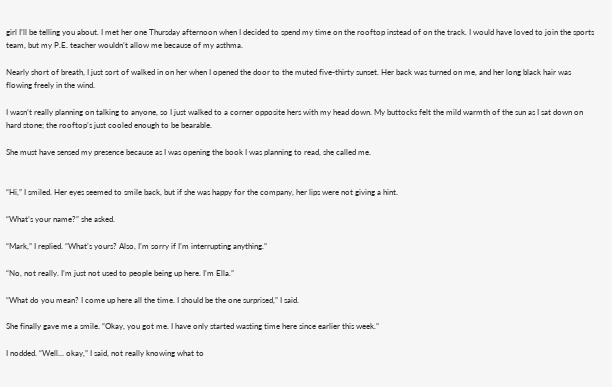girl I’ll be telling you about. I met her one Thursday afternoon when I decided to spend my time on the rooftop instead of on the track. I would have loved to join the sports team, but my P.E. teacher wouldn’t allow me because of my asthma.

Nearly short of breath, I just sort of walked in on her when I opened the door to the muted five-thirty sunset. Her back was turned on me, and her long black hair was flowing freely in the wind.

I wasn’t really planning on talking to anyone, so I just walked to a corner opposite hers with my head down. My buttocks felt the mild warmth of the sun as I sat down on hard stone; the rooftop’s just cooled enough to be bearable.

She must have sensed my presence because as I was opening the book I was planning to read, she called me.


“Hi,” I smiled. Her eyes seemed to smile back, but if she was happy for the company, her lips were not giving a hint.

“What’s your name?” she asked.

“Mark,” I replied. “What’s yours? Also, I’m sorry if I’m interrupting anything.”

“No, not really. I’m just not used to people being up here. I’m Ella.”

“What do you mean? I come up here all the time. I should be the one surprised,” I said.

She finally gave me a smile. “Okay, you got me. I have only started wasting time here since earlier this week.”

I nodded. “Well… okay,” I said, not really knowing what to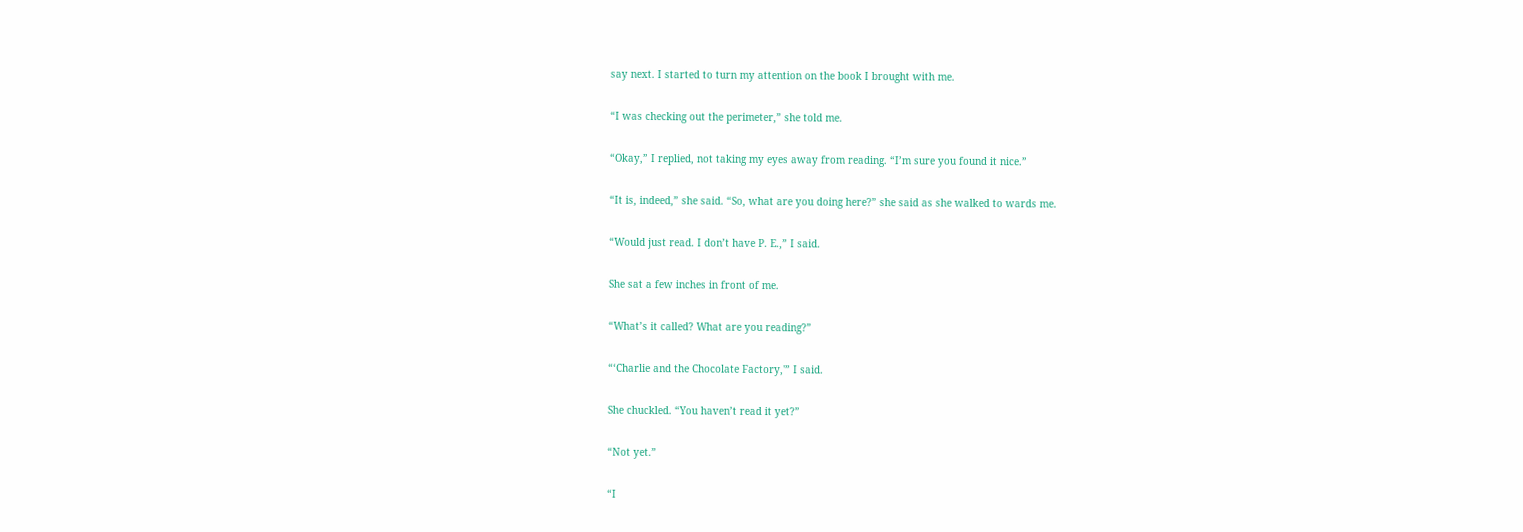say next. I started to turn my attention on the book I brought with me.

“I was checking out the perimeter,” she told me.

“Okay,” I replied, not taking my eyes away from reading. “I’m sure you found it nice.”

“It is, indeed,” she said. “So, what are you doing here?” she said as she walked to wards me.

“Would just read. I don’t have P. E.,” I said.

She sat a few inches in front of me.

“What’s it called? What are you reading?”

“‘Charlie and the Chocolate Factory,'” I said.

She chuckled. “You haven’t read it yet?”

“Not yet.”

“I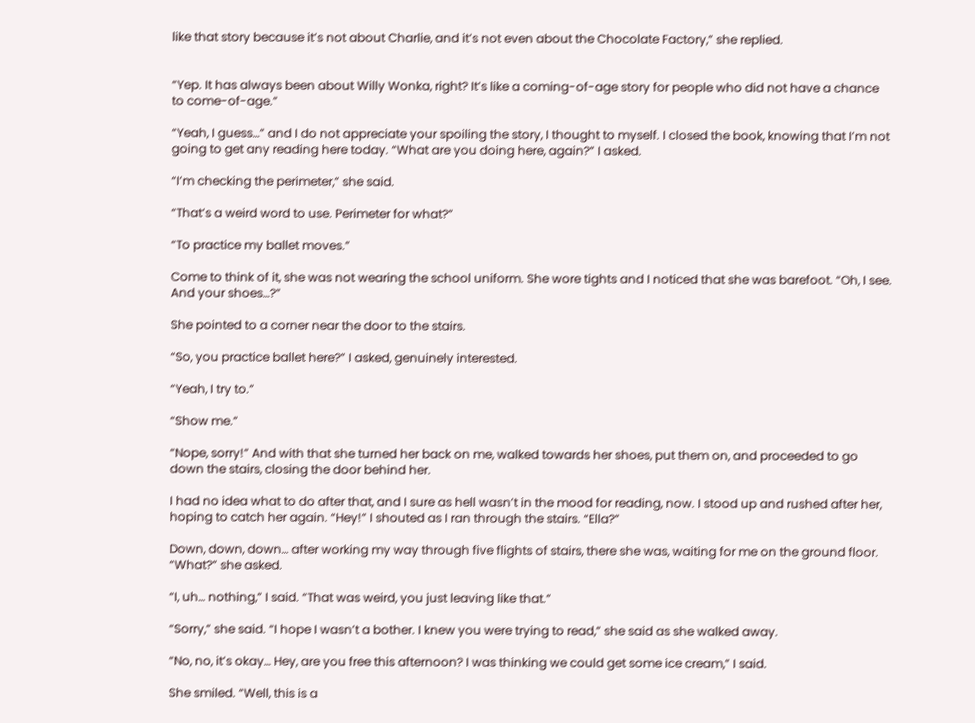like that story because it’s not about Charlie, and it’s not even about the Chocolate Factory,” she replied.


“Yep. It has always been about Willy Wonka, right? It’s like a coming-of-age story for people who did not have a chance to come-of-age.”

“Yeah, I guess…” and I do not appreciate your spoiling the story, I thought to myself. I closed the book, knowing that I’m not going to get any reading here today. “What are you doing here, again?” I asked.

“I’m checking the perimeter,” she said.

“That’s a weird word to use. Perimeter for what?”

“To practice my ballet moves.”

Come to think of it, she was not wearing the school uniform. She wore tights and I noticed that she was barefoot. “Oh, I see. And your shoes…?”

She pointed to a corner near the door to the stairs.

“So, you practice ballet here?” I asked, genuinely interested.

“Yeah, I try to.”

“Show me.”

“Nope, sorry!” And with that she turned her back on me, walked towards her shoes, put them on, and proceeded to go down the stairs, closing the door behind her.

I had no idea what to do after that, and I sure as hell wasn’t in the mood for reading, now. I stood up and rushed after her, hoping to catch her again. “Hey!” I shouted as I ran through the stairs. “Ella?”

Down, down, down… after working my way through five flights of stairs, there she was, waiting for me on the ground floor. “What?” she asked.

“I, uh… nothing,” I said. “That was weird, you just leaving like that.”

“Sorry,” she said. “I hope I wasn’t a bother. I knew you were trying to read,” she said as she walked away.

“No, no, it’s okay… Hey, are you free this afternoon? I was thinking we could get some ice cream,” I said.

She smiled. “Well, this is a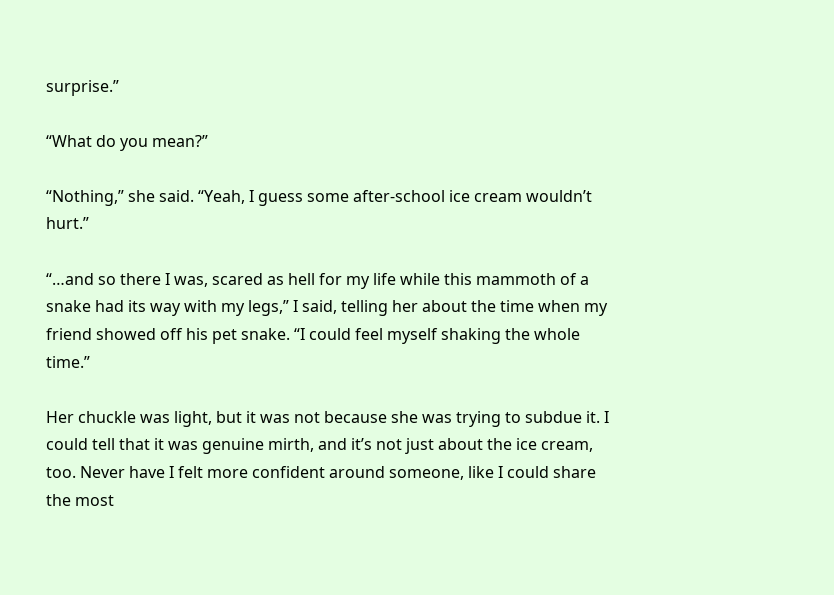surprise.”

“What do you mean?”

“Nothing,” she said. “Yeah, I guess some after-school ice cream wouldn’t hurt.”

“…and so there I was, scared as hell for my life while this mammoth of a snake had its way with my legs,” I said, telling her about the time when my friend showed off his pet snake. “I could feel myself shaking the whole time.”

Her chuckle was light, but it was not because she was trying to subdue it. I could tell that it was genuine mirth, and it’s not just about the ice cream, too. Never have I felt more confident around someone, like I could share the most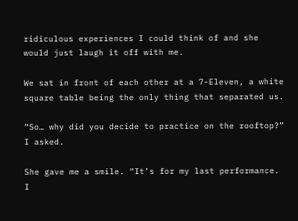ridiculous experiences I could think of and she would just laugh it off with me.

We sat in front of each other at a 7-Eleven, a white square table being the only thing that separated us.

“So… why did you decide to practice on the rooftop?” I asked.

She gave me a smile. “It’s for my last performance. I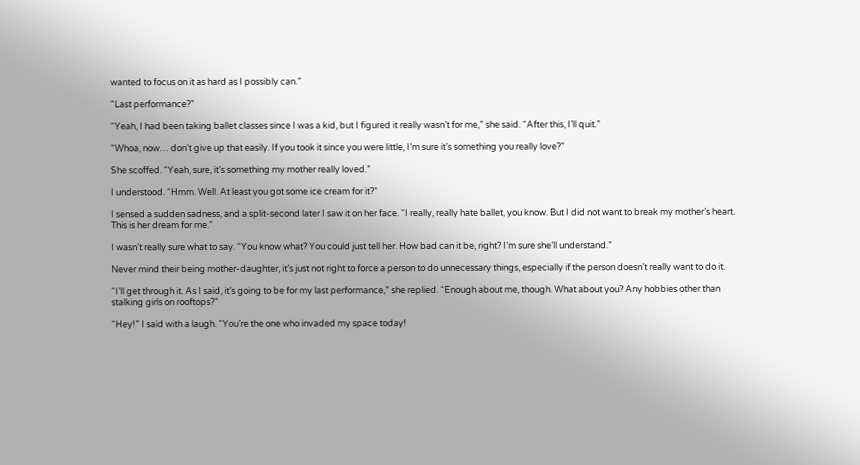wanted to focus on it as hard as I possibly can.”

“Last performance?”

“Yeah, I had been taking ballet classes since I was a kid, but I figured it really wasn’t for me,” she said. “After this, I’ll quit.”

“Whoa, now… don’t give up that easily. If you took it since you were little, I’m sure it’s something you really love?”

She scoffed. “Yeah, sure, it’s something my mother really loved.”

I understood. “Hmm. Well. At least you got some ice cream for it?”

I sensed a sudden sadness, and a split-second later I saw it on her face. “I really, really hate ballet, you know. But I did not want to break my mother’s heart. This is her dream for me.”

I wasn’t really sure what to say. “You know what? You could just tell her. How bad can it be, right? I’m sure she’ll understand.”

Never mind their being mother-daughter, it’s just not right to force a person to do unnecessary things, especially if the person doesn’t really want to do it.

“I’ll get through it. As I said, it’s going to be for my last performance,” she replied. “Enough about me, though. What about you? Any hobbies other than stalking girls on rooftops?”

“Hey!” I said with a laugh. “You’re the one who invaded my space today!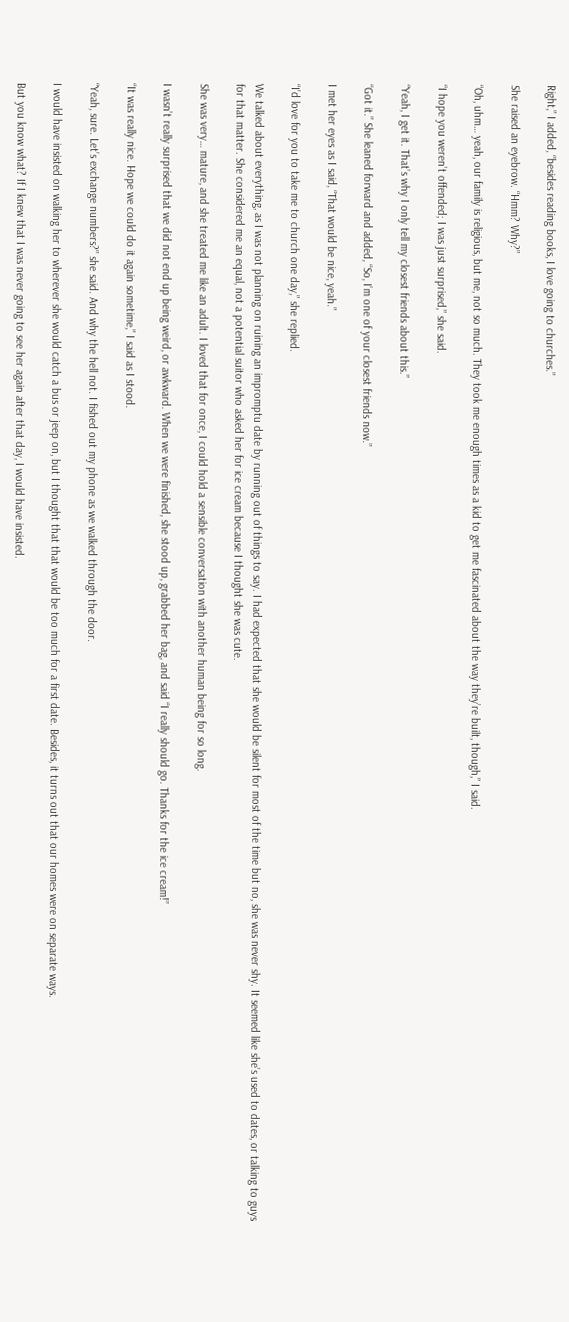Right,” I added, “besides reading books, I love going to churches.”

She raised an eyebrow. “Hmm? Why?”

“Oh, uhm… yeah, our family is religious, but me, not so much. They took me enough times as a kid to get me fascinated about the way they’re built, though,” I said.

“I hope you weren’t offended; I was just surprised,” she said.

“Yeah, I get it. That’s why I only tell my closest friends about this.”

“Got it.” She leaned forward and added, “So, I’m one of your closest friends now.”

I met her eyes as I said, “That would be nice, yeah.”

“I’d love for you to take me to church one day,” she replied.

We talked about everything, as I was not planning on ruining an impromptu date by running out of things to say. I had expected that she would be silent for most of the time but no, she was never shy. It seemed like she’s used to dates, or talking to guys for that matter. She considered me an equal, not a potential suitor who asked her for ice cream because I thought she was cute.

She was very… mature, and she treated me like an adult. I loved that for once, I could hold a sensible conversation with another human being for so long.

I wasn’t really surprised that we did not end up being weird, or awkward. When we were finished, she stood up, grabbed her bag, and said “I really should go. Thanks for the ice cream!”

“It was really nice. Hope we could do it again sometime,” I said as I stood.

“Yeah, sure. Let’s exchange numbers?” she said. And why the hell not. I fished out my phone as we walked through the door.

I would have insisted on walking her to wherever she would catch a bus or jeep on, but I thought that that would be too much for a first date. Besides, it turns out that our homes were on separate ways.

But you know what? If I knew that I was never going to see her again after that day, I would have insisted.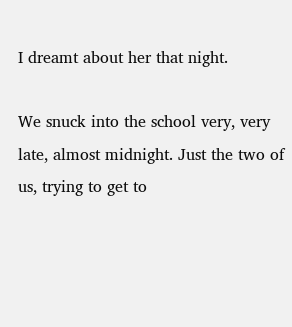I dreamt about her that night.

We snuck into the school very, very late, almost midnight. Just the two of us, trying to get to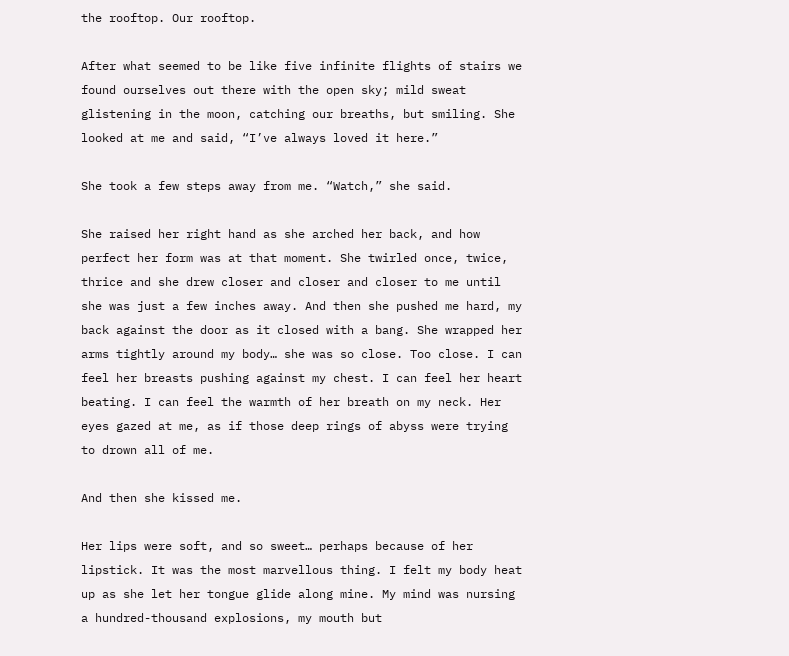the rooftop. Our rooftop.

After what seemed to be like five infinite flights of stairs we found ourselves out there with the open sky; mild sweat glistening in the moon, catching our breaths, but smiling. She looked at me and said, “I’ve always loved it here.”

She took a few steps away from me. “Watch,” she said.

She raised her right hand as she arched her back, and how perfect her form was at that moment. She twirled once, twice, thrice and she drew closer and closer and closer to me until she was just a few inches away. And then she pushed me hard, my back against the door as it closed with a bang. She wrapped her arms tightly around my body… she was so close. Too close. I can feel her breasts pushing against my chest. I can feel her heart beating. I can feel the warmth of her breath on my neck. Her eyes gazed at me, as if those deep rings of abyss were trying to drown all of me.

And then she kissed me.

Her lips were soft, and so sweet… perhaps because of her lipstick. It was the most marvellous thing. I felt my body heat up as she let her tongue glide along mine. My mind was nursing a hundred-thousand explosions, my mouth but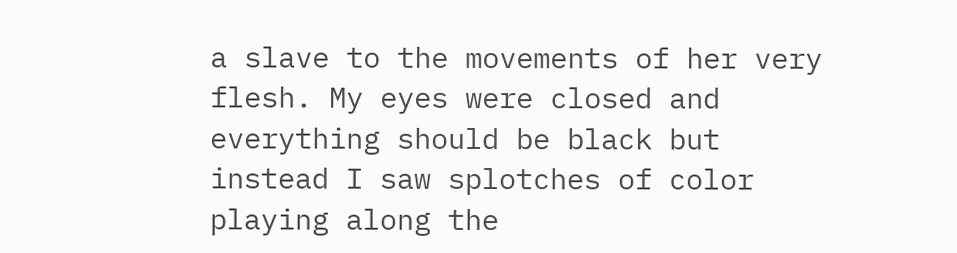a slave to the movements of her very flesh. My eyes were closed and everything should be black but instead I saw splotches of color playing along the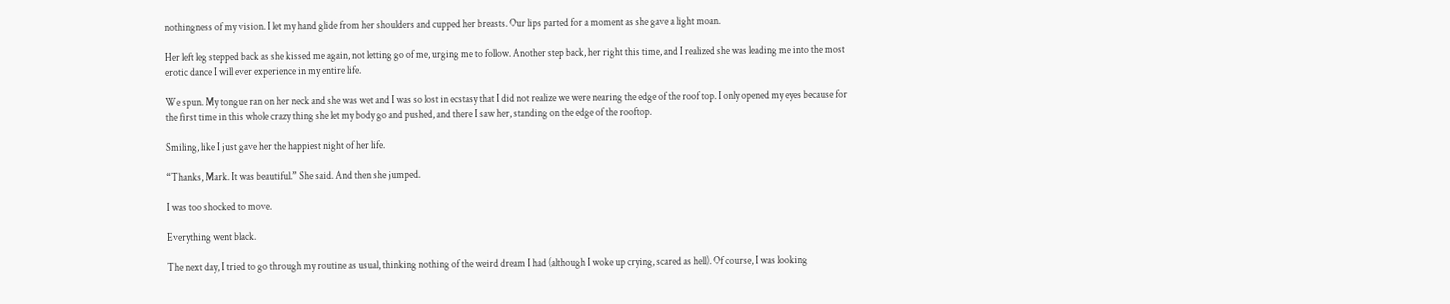nothingness of my vision. I let my hand glide from her shoulders and cupped her breasts. Our lips parted for a moment as she gave a light moan.

Her left leg stepped back as she kissed me again, not letting go of me, urging me to follow. Another step back, her right this time, and I realized she was leading me into the most erotic dance I will ever experience in my entire life.

We spun. My tongue ran on her neck and she was wet and I was so lost in ecstasy that I did not realize we were nearing the edge of the roof top. I only opened my eyes because for the first time in this whole crazy thing she let my body go and pushed, and there I saw her, standing on the edge of the rooftop.

Smiling, like I just gave her the happiest night of her life.

“Thanks, Mark. It was beautiful.” She said. And then she jumped.

I was too shocked to move.

Everything went black.

The next day, I tried to go through my routine as usual, thinking nothing of the weird dream I had (although I woke up crying, scared as hell). Of course, I was looking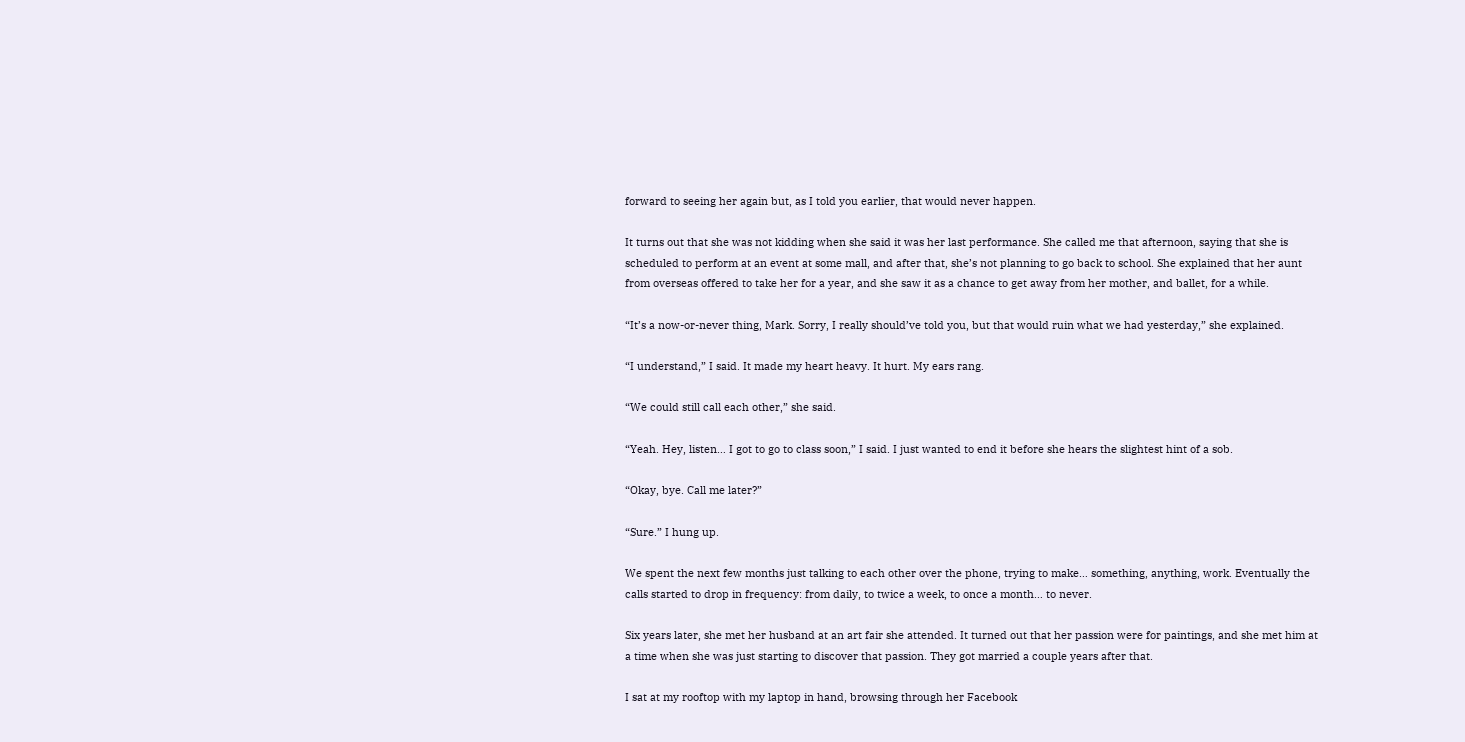forward to seeing her again but, as I told you earlier, that would never happen.

It turns out that she was not kidding when she said it was her last performance. She called me that afternoon, saying that she is scheduled to perform at an event at some mall, and after that, she’s not planning to go back to school. She explained that her aunt from overseas offered to take her for a year, and she saw it as a chance to get away from her mother, and ballet, for a while.

“It’s a now-or-never thing, Mark. Sorry, I really should’ve told you, but that would ruin what we had yesterday,” she explained.

“I understand,” I said. It made my heart heavy. It hurt. My ears rang.

“We could still call each other,” she said.

“Yeah. Hey, listen… I got to go to class soon,” I said. I just wanted to end it before she hears the slightest hint of a sob.

“Okay, bye. Call me later?”

“Sure.” I hung up.

We spent the next few months just talking to each other over the phone, trying to make… something, anything, work. Eventually the calls started to drop in frequency: from daily, to twice a week, to once a month… to never.

Six years later, she met her husband at an art fair she attended. It turned out that her passion were for paintings, and she met him at a time when she was just starting to discover that passion. They got married a couple years after that.

I sat at my rooftop with my laptop in hand, browsing through her Facebook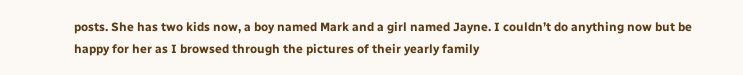posts. She has two kids now, a boy named Mark and a girl named Jayne. I couldn’t do anything now but be happy for her as I browsed through the pictures of their yearly family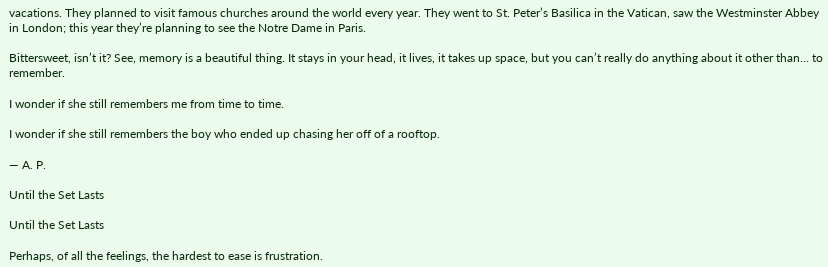vacations. They planned to visit famous churches around the world every year. They went to St. Peter’s Basilica in the Vatican, saw the Westminster Abbey in London; this year they’re planning to see the Notre Dame in Paris.

Bittersweet, isn’t it? See, memory is a beautiful thing. It stays in your head, it lives, it takes up space, but you can’t really do anything about it other than… to remember.

I wonder if she still remembers me from time to time.

I wonder if she still remembers the boy who ended up chasing her off of a rooftop.

— A. P.

Until the Set Lasts

Until the Set Lasts

Perhaps, of all the feelings, the hardest to ease is frustration.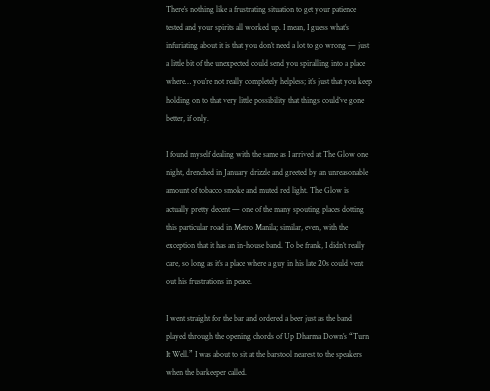There’s nothing like a frustrating situation to get your patience tested and your spirits all worked up. I mean, I guess what’s infuriating about it is that you don’t need a lot to go wrong — just a little bit of the unexpected could send you spiralling into a place where… you’re not really completely helpless; it’s just that you keep holding on to that very little possibility that things could’ve gone better, if only.

I found myself dealing with the same as I arrived at The Glow one night, drenched in January drizzle and greeted by an unreasonable amount of tobacco smoke and muted red light. The Glow is actually pretty decent — one of the many spouting places dotting this particular road in Metro Manila; similar, even, with the exception that it has an in-house band. To be frank, I didn’t really care, so long as it’s a place where a guy in his late 20s could vent out his frustrations in peace.

I went straight for the bar and ordered a beer just as the band played through the opening chords of Up Dharma Down’s “Turn It Well.” I was about to sit at the barstool nearest to the speakers when the barkeeper called.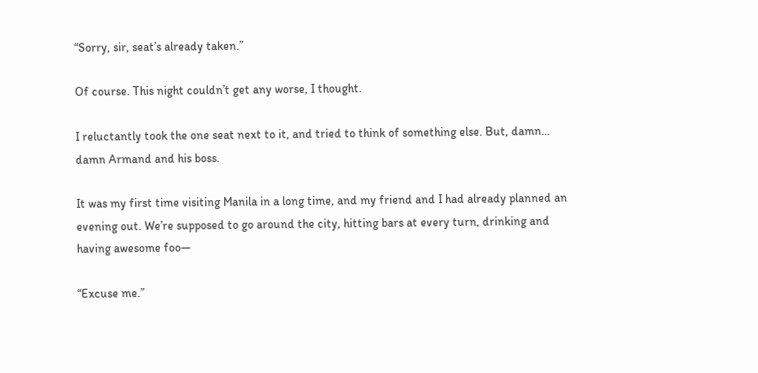“Sorry, sir, seat’s already taken.”

Of course. This night couldn’t get any worse, I thought.

I reluctantly took the one seat next to it, and tried to think of something else. But, damn… damn Armand and his boss.

It was my first time visiting Manila in a long time, and my friend and I had already planned an evening out. We’re supposed to go around the city, hitting bars at every turn, drinking and having awesome foo—

“Excuse me.”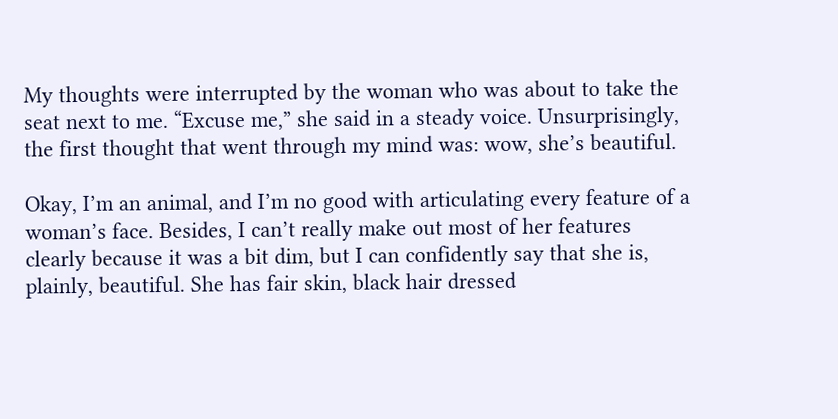My thoughts were interrupted by the woman who was about to take the seat next to me. “Excuse me,” she said in a steady voice. Unsurprisingly, the first thought that went through my mind was: wow, she’s beautiful.

Okay, I’m an animal, and I’m no good with articulating every feature of a woman’s face. Besides, I can’t really make out most of her features clearly because it was a bit dim, but I can confidently say that she is, plainly, beautiful. She has fair skin, black hair dressed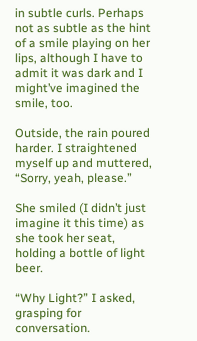in subtle curls. Perhaps not as subtle as the hint of a smile playing on her lips, although I have to admit it was dark and I might’ve imagined the smile, too.

Outside, the rain poured harder. I straightened myself up and muttered, “Sorry, yeah, please.”

She smiled (I didn’t just imagine it this time) as she took her seat, holding a bottle of light beer.

“Why Light?” I asked, grasping for conversation.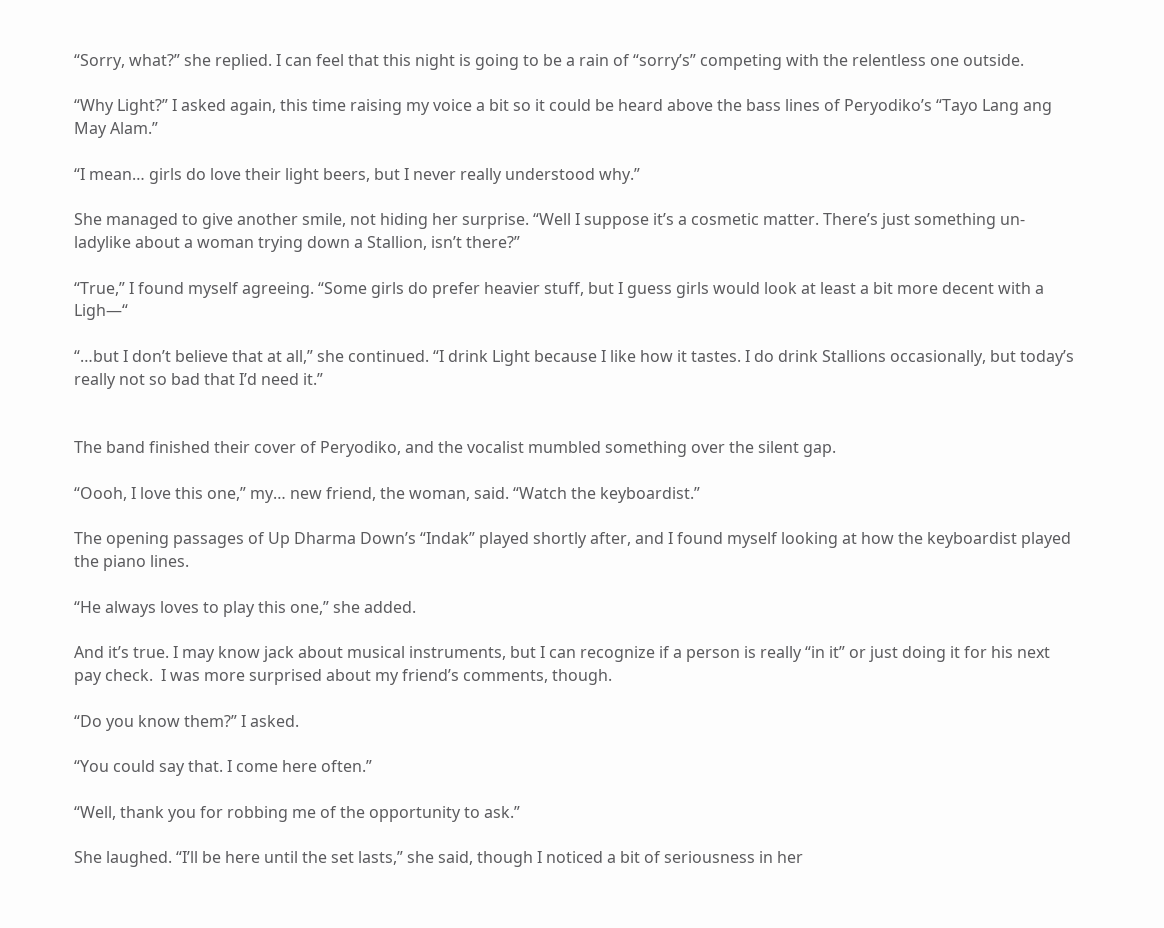“Sorry, what?” she replied. I can feel that this night is going to be a rain of “sorry’s” competing with the relentless one outside.

“Why Light?” I asked again, this time raising my voice a bit so it could be heard above the bass lines of Peryodiko’s “Tayo Lang ang May Alam.”

“I mean… girls do love their light beers, but I never really understood why.”

She managed to give another smile, not hiding her surprise. “Well I suppose it’s a cosmetic matter. There’s just something un-ladylike about a woman trying down a Stallion, isn’t there?”

“True,” I found myself agreeing. “Some girls do prefer heavier stuff, but I guess girls would look at least a bit more decent with a Ligh—“

“…but I don’t believe that at all,” she continued. “I drink Light because I like how it tastes. I do drink Stallions occasionally, but today’s really not so bad that I’d need it.”


The band finished their cover of Peryodiko, and the vocalist mumbled something over the silent gap.

“Oooh, I love this one,” my… new friend, the woman, said. “Watch the keyboardist.”

The opening passages of Up Dharma Down’s “Indak” played shortly after, and I found myself looking at how the keyboardist played the piano lines.

“He always loves to play this one,” she added.

And it’s true. I may know jack about musical instruments, but I can recognize if a person is really “in it” or just doing it for his next pay check.  I was more surprised about my friend’s comments, though.

“Do you know them?” I asked.

“You could say that. I come here often.”

“Well, thank you for robbing me of the opportunity to ask.”

She laughed. “I’ll be here until the set lasts,” she said, though I noticed a bit of seriousness in her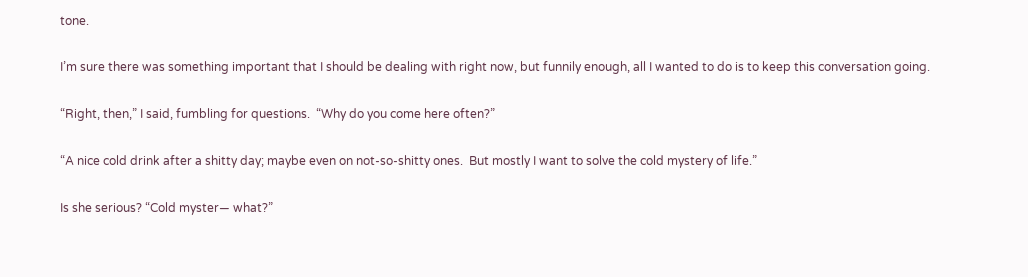tone.

I’m sure there was something important that I should be dealing with right now, but funnily enough, all I wanted to do is to keep this conversation going.

“Right, then,” I said, fumbling for questions.  “Why do you come here often?”

“A nice cold drink after a shitty day; maybe even on not-so-shitty ones.  But mostly I want to solve the cold mystery of life.”

Is she serious? “Cold myster— what?”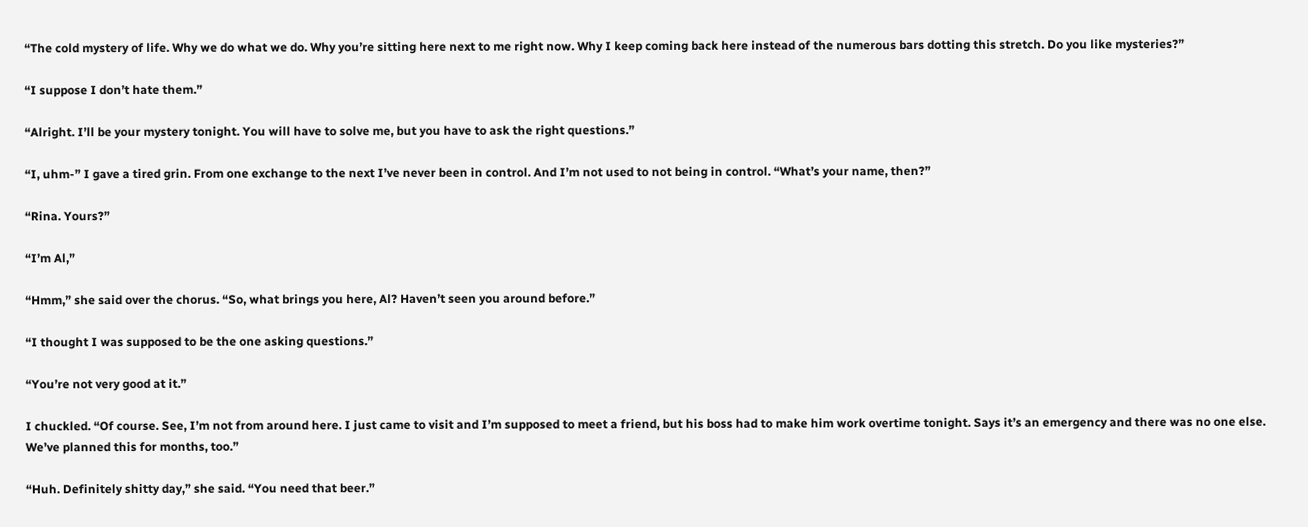“The cold mystery of life. Why we do what we do. Why you’re sitting here next to me right now. Why I keep coming back here instead of the numerous bars dotting this stretch. Do you like mysteries?”

“I suppose I don’t hate them.”

“Alright. I’ll be your mystery tonight. You will have to solve me, but you have to ask the right questions.”

“I, uhm-” I gave a tired grin. From one exchange to the next I’ve never been in control. And I’m not used to not being in control. “What’s your name, then?”

“Rina. Yours?”

“I’m Al,”

“Hmm,” she said over the chorus. “So, what brings you here, Al? Haven’t seen you around before.”

“I thought I was supposed to be the one asking questions.”

“You’re not very good at it.”

I chuckled. “Of course. See, I’m not from around here. I just came to visit and I’m supposed to meet a friend, but his boss had to make him work overtime tonight. Says it’s an emergency and there was no one else. We’ve planned this for months, too.”

“Huh. Definitely shitty day,” she said. “You need that beer.”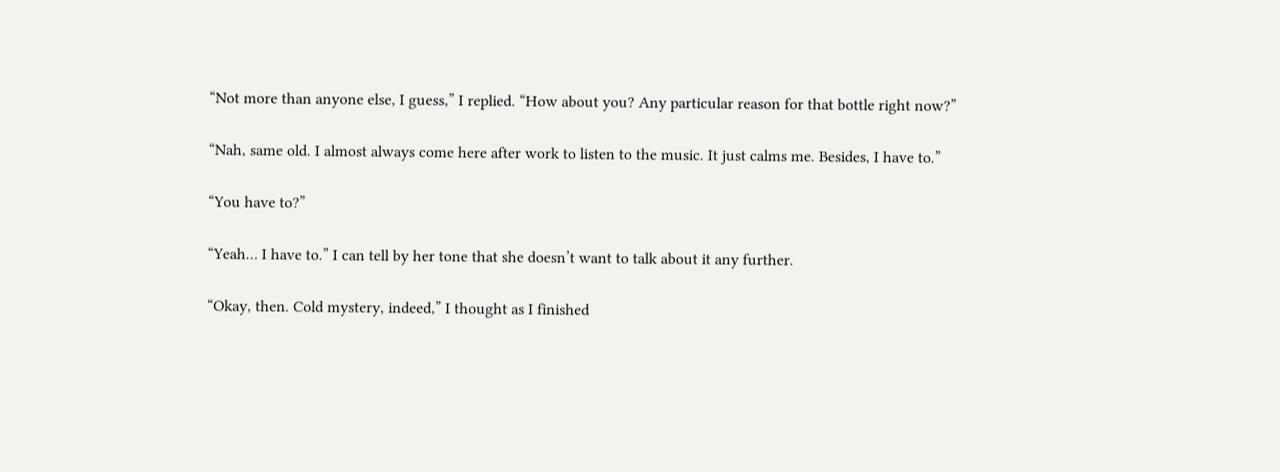“Not more than anyone else, I guess,” I replied. “How about you? Any particular reason for that bottle right now?”

“Nah, same old. I almost always come here after work to listen to the music. It just calms me. Besides, I have to.”

“You have to?”

“Yeah… I have to.” I can tell by her tone that she doesn’t want to talk about it any further.

“Okay, then. Cold mystery, indeed,” I thought as I finished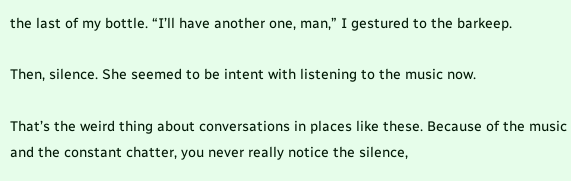the last of my bottle. “I’ll have another one, man,” I gestured to the barkeep.

Then, silence. She seemed to be intent with listening to the music now.

That’s the weird thing about conversations in places like these. Because of the music and the constant chatter, you never really notice the silence,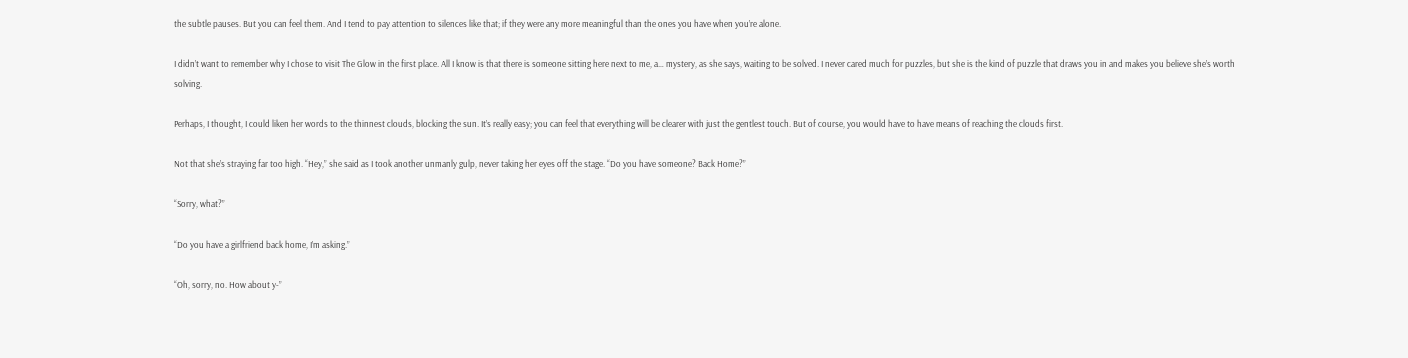the subtle pauses. But you can feel them. And I tend to pay attention to silences like that; if they were any more meaningful than the ones you have when you’re alone.

I didn’t want to remember why I chose to visit The Glow in the first place. All I know is that there is someone sitting here next to me, a… mystery, as she says, waiting to be solved. I never cared much for puzzles, but she is the kind of puzzle that draws you in and makes you believe she’s worth solving.

Perhaps, I thought, I could liken her words to the thinnest clouds, blocking the sun. It’s really easy; you can feel that everything will be clearer with just the gentlest touch. But of course, you would have to have means of reaching the clouds first.

Not that she’s straying far too high. “Hey,” she said as I took another unmanly gulp, never taking her eyes off the stage. “Do you have someone? Back Home?”

“Sorry, what?”

“Do you have a girlfriend back home, I’m asking.”

“Oh, sorry, no. How about y-”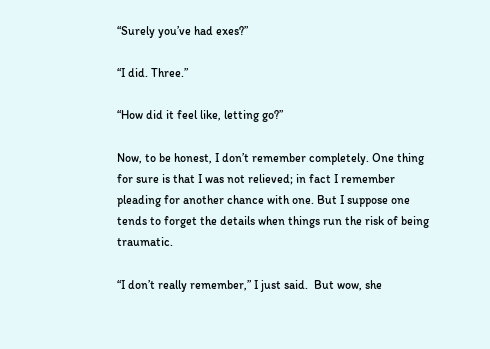“Surely you’ve had exes?”

“I did. Three.”

“How did it feel like, letting go?”

Now, to be honest, I don’t remember completely. One thing for sure is that I was not relieved; in fact I remember pleading for another chance with one. But I suppose one tends to forget the details when things run the risk of being traumatic.

“I don’t really remember,” I just said.  But wow, she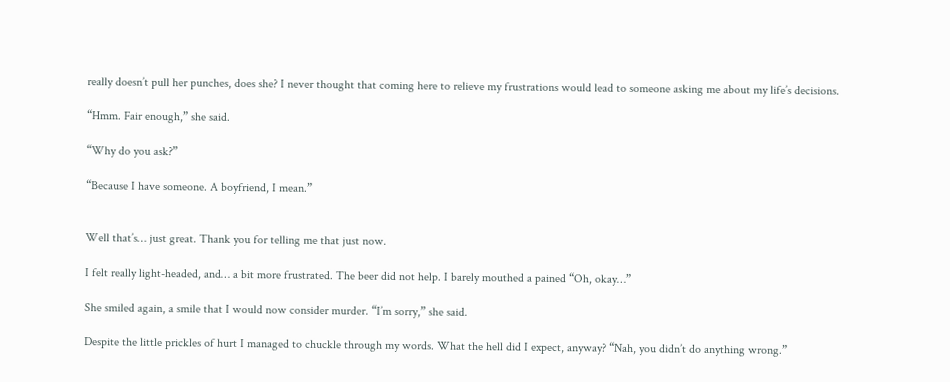really doesn’t pull her punches, does she? I never thought that coming here to relieve my frustrations would lead to someone asking me about my life’s decisions.

“Hmm. Fair enough,” she said.

“Why do you ask?”

“Because I have someone. A boyfriend, I mean.”


Well that’s… just great. Thank you for telling me that just now.

I felt really light-headed, and… a bit more frustrated. The beer did not help. I barely mouthed a pained “Oh, okay…”

She smiled again, a smile that I would now consider murder. “I’m sorry,” she said.

Despite the little prickles of hurt I managed to chuckle through my words. What the hell did I expect, anyway? “Nah, you didn’t do anything wrong.”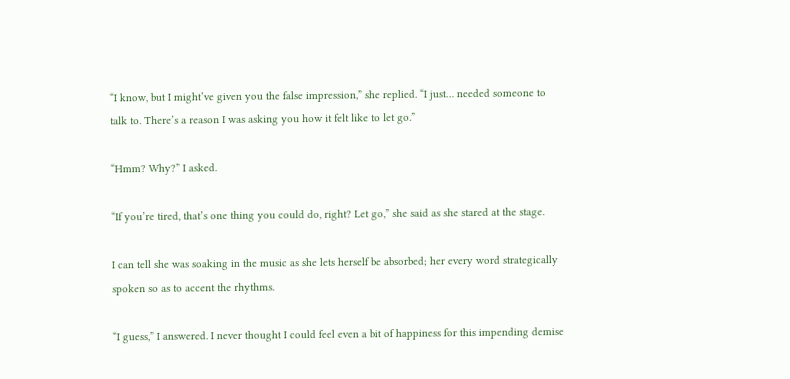“I know, but I might’ve given you the false impression,” she replied. “I just… needed someone to talk to. There’s a reason I was asking you how it felt like to let go.”

“Hmm? Why?” I asked.

“If you’re tired, that’s one thing you could do, right? Let go,” she said as she stared at the stage.

I can tell she was soaking in the music as she lets herself be absorbed; her every word strategically spoken so as to accent the rhythms.

“I guess,” I answered. I never thought I could feel even a bit of happiness for this impending demise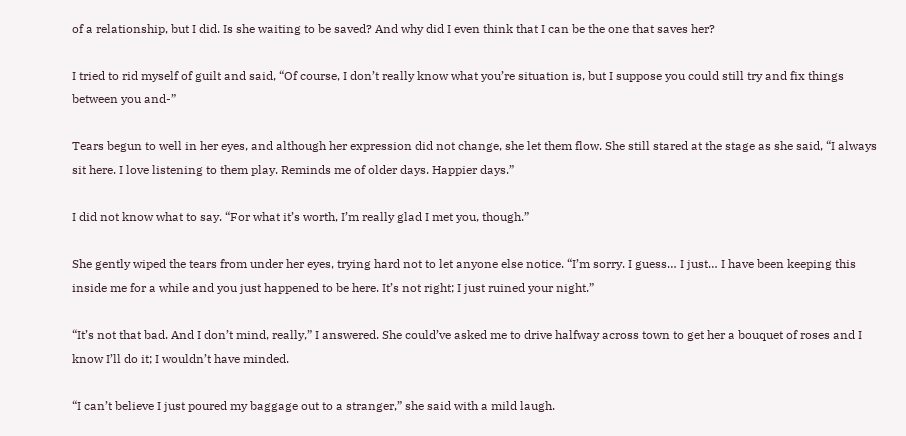of a relationship, but I did. Is she waiting to be saved? And why did I even think that I can be the one that saves her?

I tried to rid myself of guilt and said, “Of course, I don’t really know what you’re situation is, but I suppose you could still try and fix things between you and-”

Tears begun to well in her eyes, and although her expression did not change, she let them flow. She still stared at the stage as she said, “I always sit here. I love listening to them play. Reminds me of older days. Happier days.”

I did not know what to say. “For what it’s worth, I’m really glad I met you, though.”

She gently wiped the tears from under her eyes, trying hard not to let anyone else notice. “I’m sorry. I guess… I just… I have been keeping this inside me for a while and you just happened to be here. It’s not right; I just ruined your night.”

“It’s not that bad. And I don’t mind, really,” I answered. She could’ve asked me to drive halfway across town to get her a bouquet of roses and I know I’ll do it; I wouldn’t have minded.

“I can’t believe I just poured my baggage out to a stranger,” she said with a mild laugh.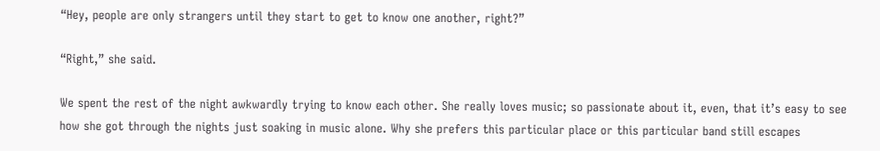“Hey, people are only strangers until they start to get to know one another, right?”

“Right,” she said.

We spent the rest of the night awkwardly trying to know each other. She really loves music; so passionate about it, even, that it’s easy to see how she got through the nights just soaking in music alone. Why she prefers this particular place or this particular band still escapes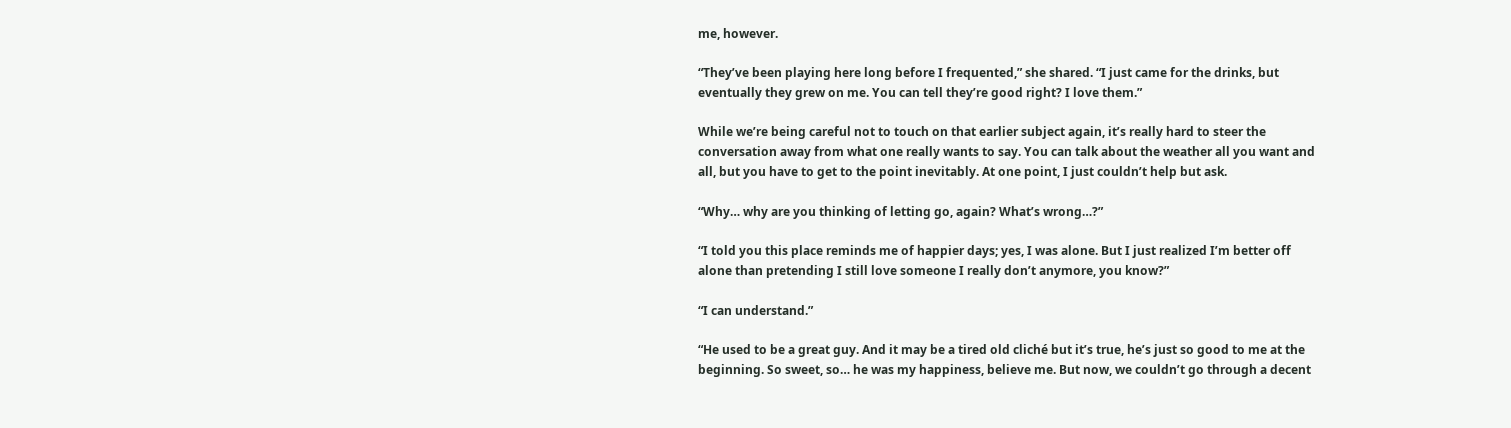me, however.

“They’ve been playing here long before I frequented,” she shared. “I just came for the drinks, but eventually they grew on me. You can tell they’re good right? I love them.”

While we’re being careful not to touch on that earlier subject again, it’s really hard to steer the conversation away from what one really wants to say. You can talk about the weather all you want and all, but you have to get to the point inevitably. At one point, I just couldn’t help but ask.

“Why… why are you thinking of letting go, again? What’s wrong…?”

“I told you this place reminds me of happier days; yes, I was alone. But I just realized I’m better off alone than pretending I still love someone I really don’t anymore, you know?”

“I can understand.”

“He used to be a great guy. And it may be a tired old cliché but it’s true, he’s just so good to me at the beginning. So sweet, so… he was my happiness, believe me. But now, we couldn’t go through a decent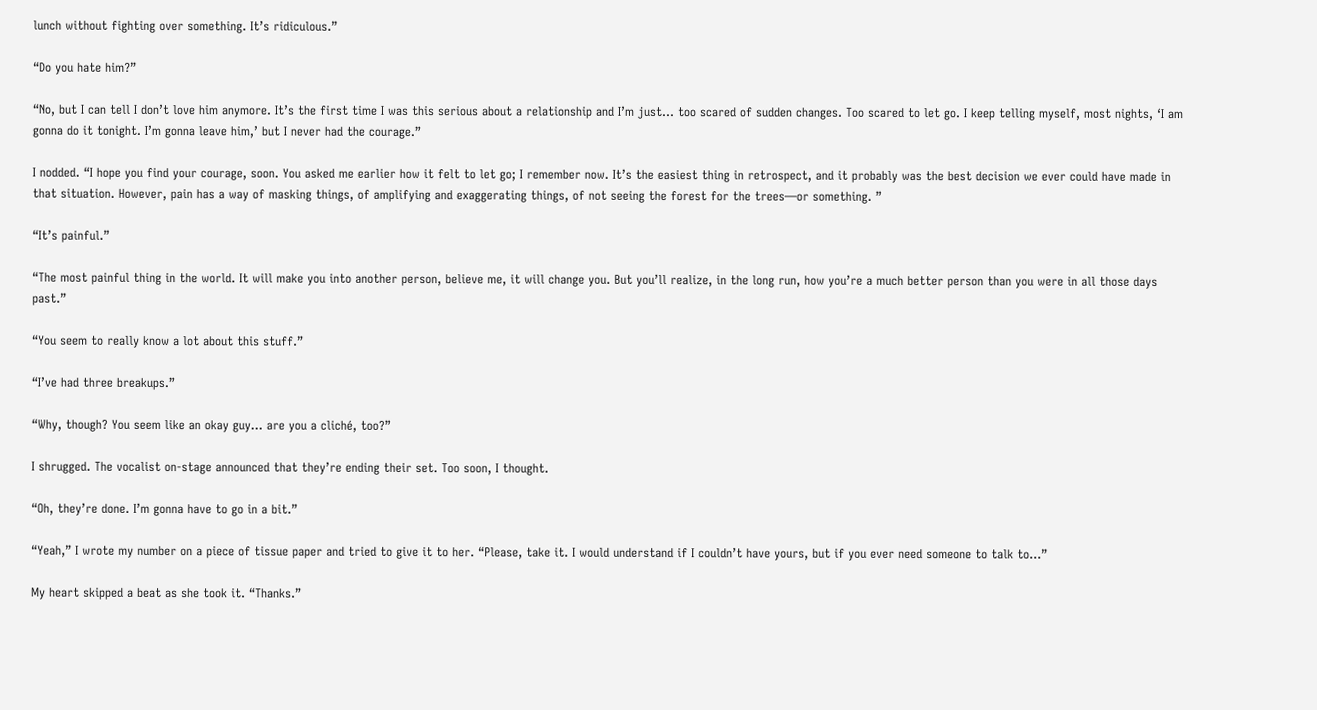lunch without fighting over something. It’s ridiculous.”

“Do you hate him?”

“No, but I can tell I don’t love him anymore. It’s the first time I was this serious about a relationship and I’m just… too scared of sudden changes. Too scared to let go. I keep telling myself, most nights, ‘I am gonna do it tonight. I’m gonna leave him,’ but I never had the courage.”

I nodded. “I hope you find your courage, soon. You asked me earlier how it felt to let go; I remember now. It’s the easiest thing in retrospect, and it probably was the best decision we ever could have made in that situation. However, pain has a way of masking things, of amplifying and exaggerating things, of not seeing the forest for the trees—or something. ”

“It’s painful.”

“The most painful thing in the world. It will make you into another person, believe me, it will change you. But you’ll realize, in the long run, how you’re a much better person than you were in all those days past.”

“You seem to really know a lot about this stuff.”

“I’ve had three breakups.”

“Why, though? You seem like an okay guy… are you a cliché, too?”

I shrugged. The vocalist on-stage announced that they’re ending their set. Too soon, I thought.

“Oh, they’re done. I’m gonna have to go in a bit.”

“Yeah,” I wrote my number on a piece of tissue paper and tried to give it to her. “Please, take it. I would understand if I couldn’t have yours, but if you ever need someone to talk to…”

My heart skipped a beat as she took it. “Thanks.”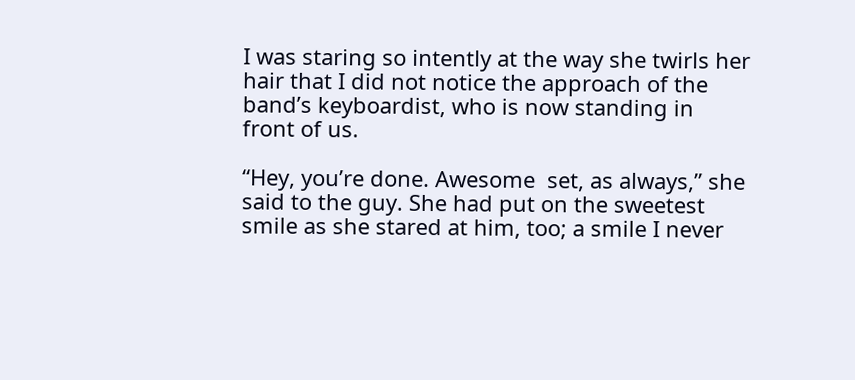I was staring so intently at the way she twirls her hair that I did not notice the approach of the band’s keyboardist, who is now standing in front of us.

“Hey, you’re done. Awesome  set, as always,” she said to the guy. She had put on the sweetest smile as she stared at him, too; a smile I never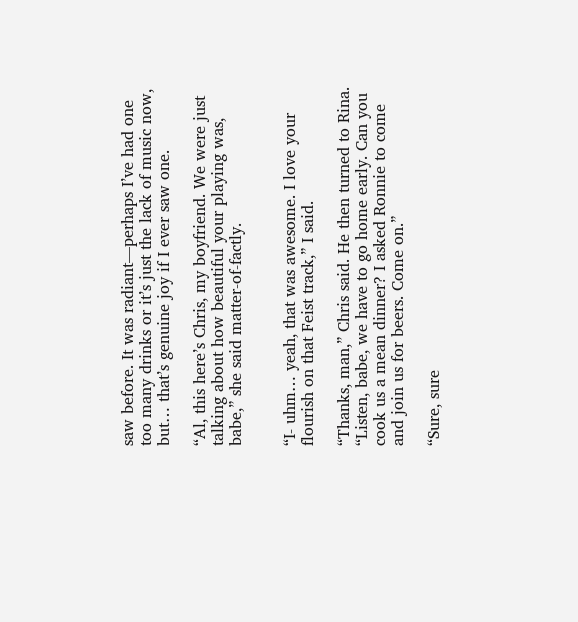saw before. It was radiant—perhaps I’ve had one too many drinks or it’s just the lack of music now, but… that’s genuine joy if I ever saw one.

“Al, this here’s Chris, my boyfriend. We were just talking about how beautiful your playing was, babe,” she said matter-of-factly.


“I- uhm… yeah, that was awesome. I love your flourish on that Feist track,” I said.

“Thanks, man,” Chris said. He then turned to Rina. “Listen, babe, we have to go home early. Can you cook us a mean dinner? I asked Ronnie to come and join us for beers. Come on.”

“Sure, sure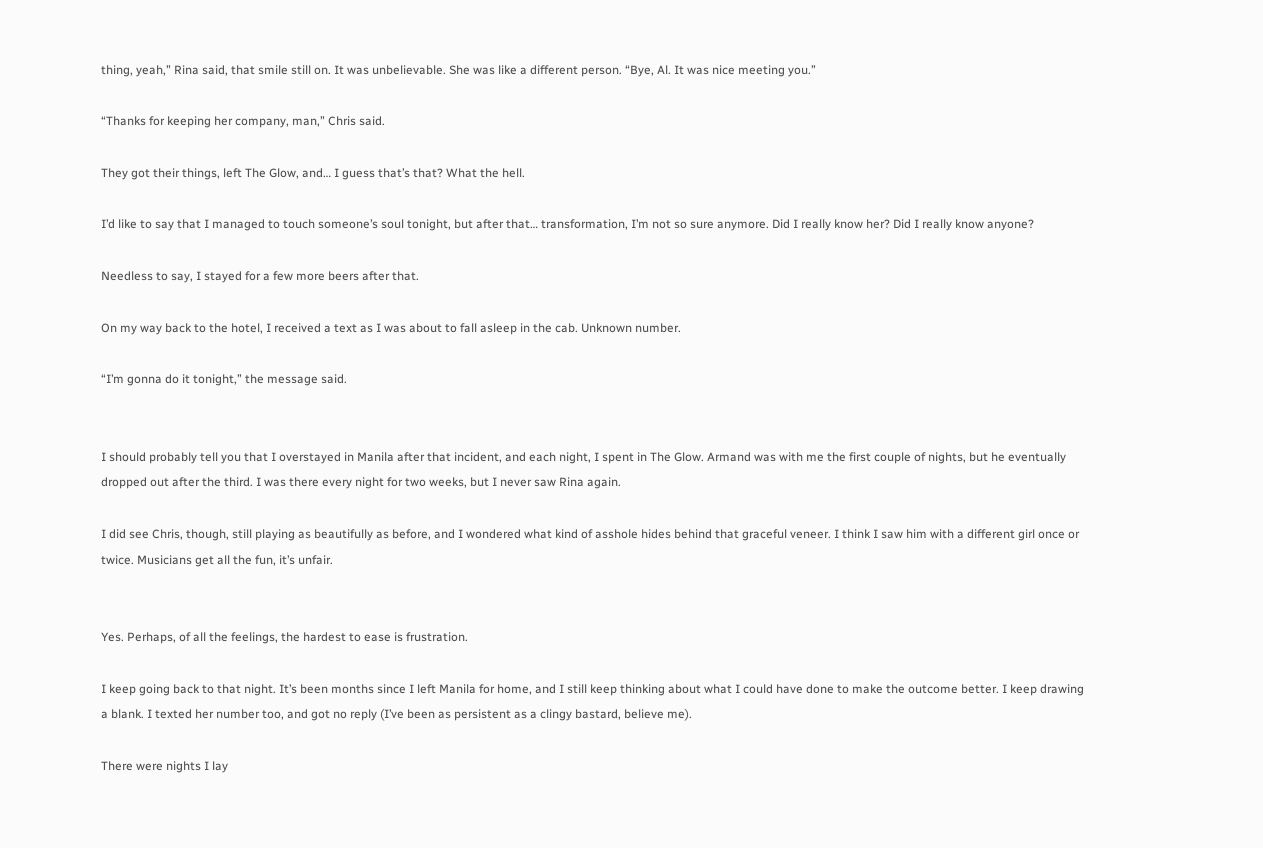thing, yeah,” Rina said, that smile still on. It was unbelievable. She was like a different person. “Bye, Al. It was nice meeting you.”

“Thanks for keeping her company, man,” Chris said.

They got their things, left The Glow, and… I guess that’s that? What the hell.

I’d like to say that I managed to touch someone’s soul tonight, but after that… transformation, I’m not so sure anymore. Did I really know her? Did I really know anyone?

Needless to say, I stayed for a few more beers after that.

On my way back to the hotel, I received a text as I was about to fall asleep in the cab. Unknown number.

“I’m gonna do it tonight,” the message said.


I should probably tell you that I overstayed in Manila after that incident, and each night, I spent in The Glow. Armand was with me the first couple of nights, but he eventually dropped out after the third. I was there every night for two weeks, but I never saw Rina again.

I did see Chris, though, still playing as beautifully as before, and I wondered what kind of asshole hides behind that graceful veneer. I think I saw him with a different girl once or twice. Musicians get all the fun, it’s unfair.


Yes. Perhaps, of all the feelings, the hardest to ease is frustration.

I keep going back to that night. It’s been months since I left Manila for home, and I still keep thinking about what I could have done to make the outcome better. I keep drawing a blank. I texted her number too, and got no reply (I’ve been as persistent as a clingy bastard, believe me).

There were nights I lay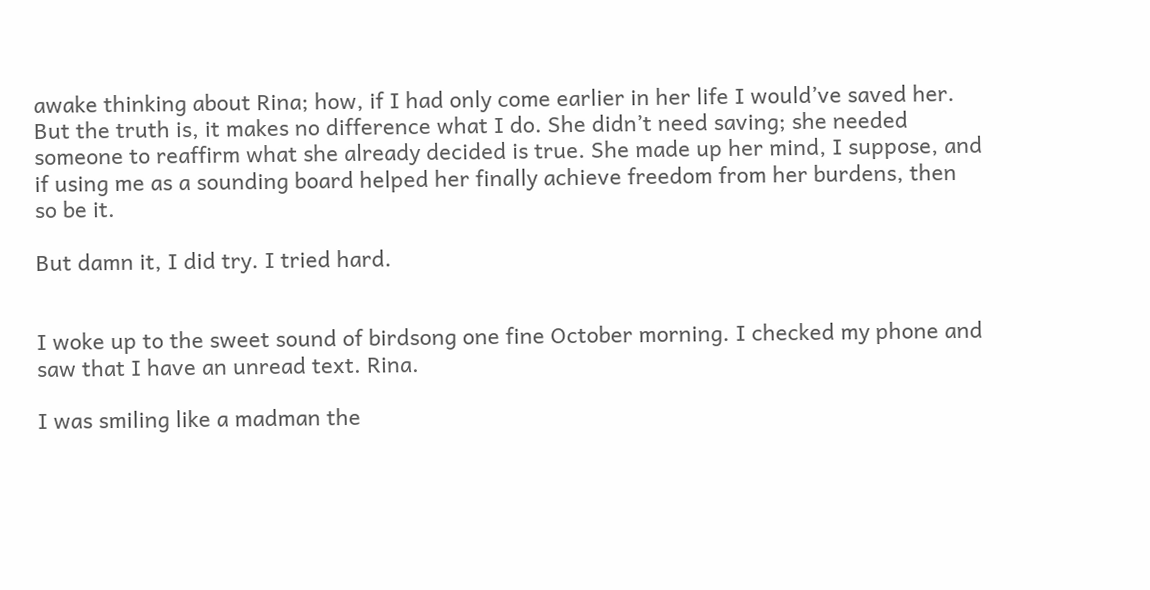awake thinking about Rina; how, if I had only come earlier in her life I would’ve saved her. But the truth is, it makes no difference what I do. She didn’t need saving; she needed someone to reaffirm what she already decided is true. She made up her mind, I suppose, and if using me as a sounding board helped her finally achieve freedom from her burdens, then so be it.

But damn it, I did try. I tried hard.


I woke up to the sweet sound of birdsong one fine October morning. I checked my phone and saw that I have an unread text. Rina.

I was smiling like a madman the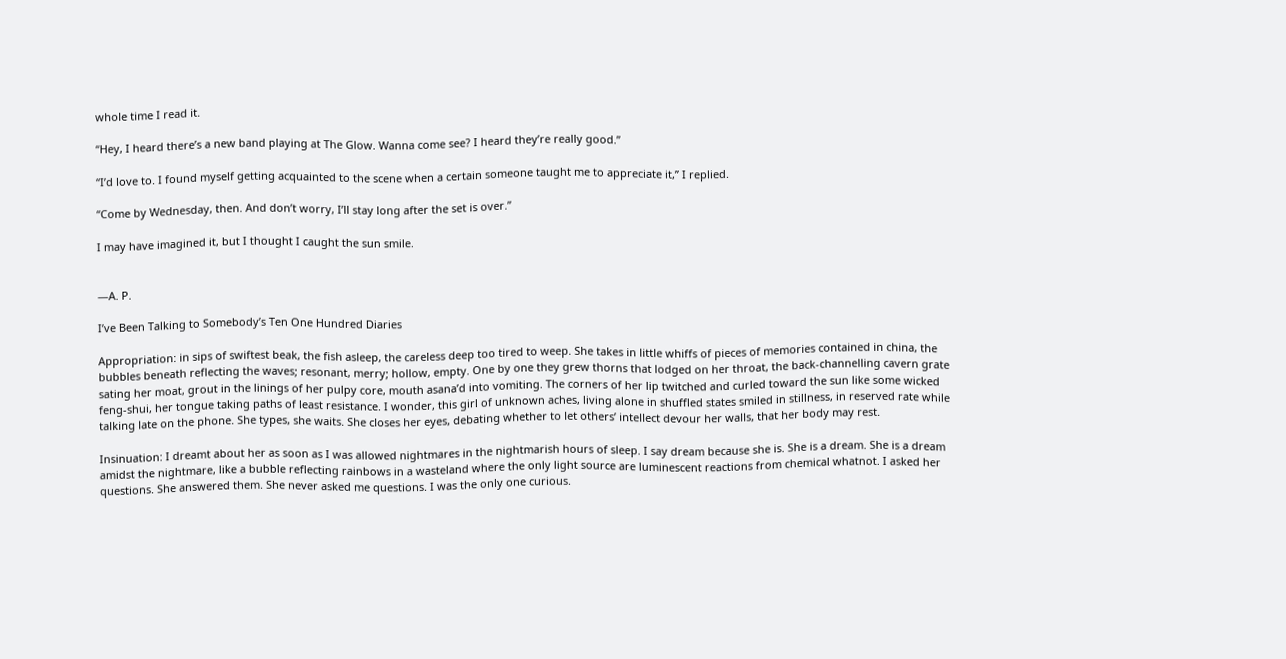whole time I read it.

“Hey, I heard there’s a new band playing at The Glow. Wanna come see? I heard they’re really good.”

“I’d love to. I found myself getting acquainted to the scene when a certain someone taught me to appreciate it,” I replied.

“Come by Wednesday, then. And don’t worry, I’ll stay long after the set is over.”

I may have imagined it, but I thought I caught the sun smile.


—A. P.

I’ve Been Talking to Somebody’s Ten One Hundred Diaries

Appropriation: in sips of swiftest beak, the fish asleep, the careless deep too tired to weep. She takes in little whiffs of pieces of memories contained in china, the bubbles beneath reflecting the waves; resonant, merry; hollow, empty. One by one they grew thorns that lodged on her throat, the back-channelling cavern grate sating her moat, grout in the linings of her pulpy core, mouth asana’d into vomiting. The corners of her lip twitched and curled toward the sun like some wicked feng-shui, her tongue taking paths of least resistance. I wonder, this girl of unknown aches, living alone in shuffled states smiled in stillness, in reserved rate while talking late on the phone. She types, she waits. She closes her eyes, debating whether to let others’ intellect devour her walls, that her body may rest.

Insinuation: I dreamt about her as soon as I was allowed nightmares in the nightmarish hours of sleep. I say dream because she is. She is a dream. She is a dream amidst the nightmare, like a bubble reflecting rainbows in a wasteland where the only light source are luminescent reactions from chemical whatnot. I asked her questions. She answered them. She never asked me questions. I was the only one curious.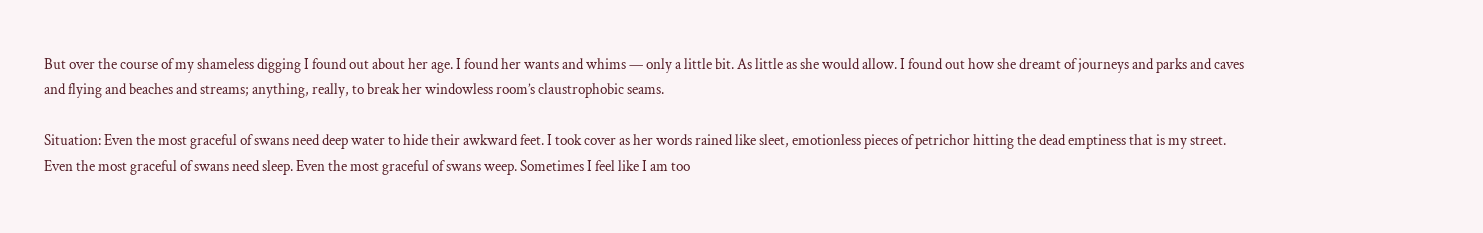But over the course of my shameless digging I found out about her age. I found her wants and whims — only a little bit. As little as she would allow. I found out how she dreamt of journeys and parks and caves and flying and beaches and streams; anything, really, to break her windowless room’s claustrophobic seams.

Situation: Even the most graceful of swans need deep water to hide their awkward feet. I took cover as her words rained like sleet, emotionless pieces of petrichor hitting the dead emptiness that is my street. Even the most graceful of swans need sleep. Even the most graceful of swans weep. Sometimes I feel like I am too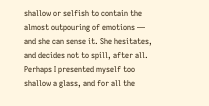shallow or selfish to contain the almost outpouring of emotions — and she can sense it. She hesitates, and decides not to spill, after all. Perhaps I presented myself too shallow a glass, and for all the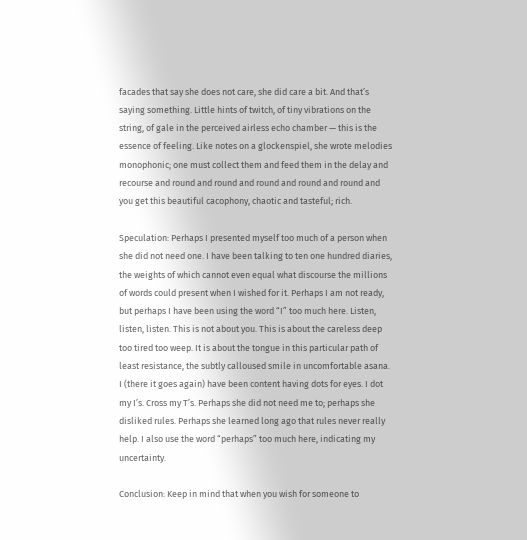facades that say she does not care, she did care a bit. And that’s saying something. Little hints of twitch, of tiny vibrations on the string, of gale in the perceived airless echo chamber — this is the essence of feeling. Like notes on a glockenspiel, she wrote melodies monophonic; one must collect them and feed them in the delay and recourse and round and round and round and round and round and you get this beautiful cacophony, chaotic and tasteful; rich.

Speculation: Perhaps I presented myself too much of a person when she did not need one. I have been talking to ten one hundred diaries, the weights of which cannot even equal what discourse the millions of words could present when I wished for it. Perhaps I am not ready, but perhaps I have been using the word “I” too much here. Listen, listen, listen. This is not about you. This is about the careless deep too tired too weep. It is about the tongue in this particular path of least resistance, the subtly calloused smile in uncomfortable asana. I (there it goes again) have been content having dots for eyes. I dot my I’s. Cross my T’s. Perhaps she did not need me to; perhaps she disliked rules. Perhaps she learned long ago that rules never really help. I also use the word “perhaps” too much here, indicating my uncertainty.

Conclusion: Keep in mind that when you wish for someone to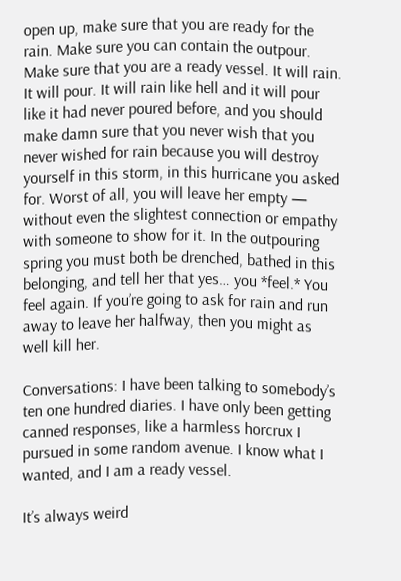open up, make sure that you are ready for the rain. Make sure you can contain the outpour. Make sure that you are a ready vessel. It will rain. It will pour. It will rain like hell and it will pour like it had never poured before, and you should make damn sure that you never wish that you never wished for rain because you will destroy yourself in this storm, in this hurricane you asked for. Worst of all, you will leave her empty — without even the slightest connection or empathy with someone to show for it. In the outpouring spring you must both be drenched, bathed in this belonging, and tell her that yes… you *feel.* You feel again. If you’re going to ask for rain and run away to leave her halfway, then you might as well kill her.

Conversations: I have been talking to somebody’s ten one hundred diaries. I have only been getting canned responses, like a harmless horcrux I pursued in some random avenue. I know what I wanted, and I am a ready vessel.

It’s always weird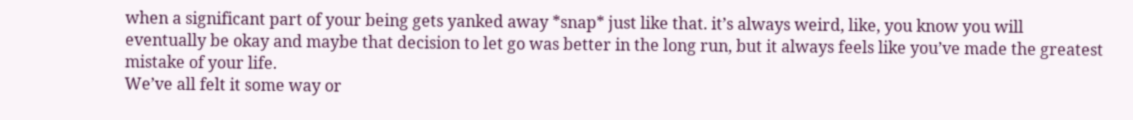when a significant part of your being gets yanked away *snap* just like that. it’s always weird, like, you know you will eventually be okay and maybe that decision to let go was better in the long run, but it always feels like you’ve made the greatest mistake of your life.
We’ve all felt it some way or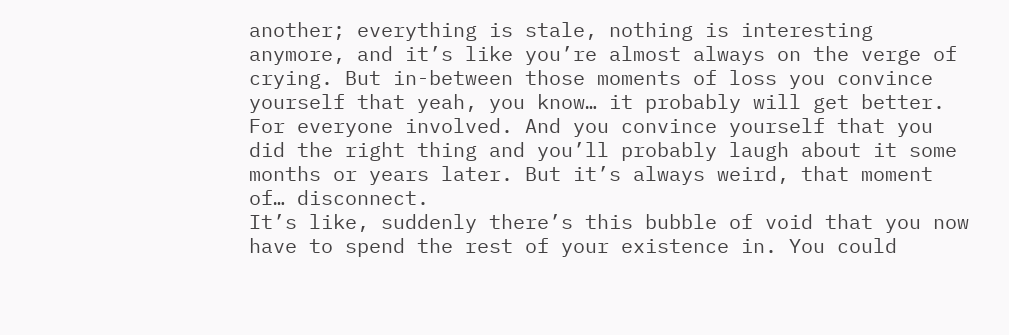another; everything is stale, nothing is interesting anymore, and it’s like you’re almost always on the verge of crying. But in-between those moments of loss you convince yourself that yeah, you know… it probably will get better. For everyone involved. And you convince yourself that you did the right thing and you’ll probably laugh about it some months or years later. But it’s always weird, that moment of… disconnect.
It’s like, suddenly there’s this bubble of void that you now have to spend the rest of your existence in. You could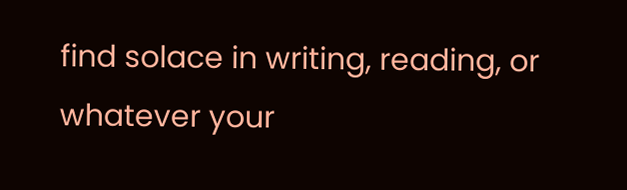find solace in writing, reading, or whatever your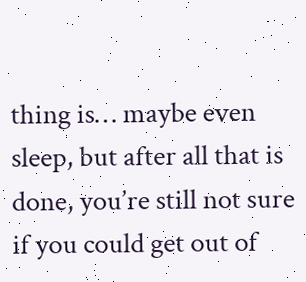thing is… maybe even sleep, but after all that is done, you’re still not sure if you could get out of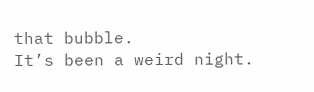that bubble.
It’s been a weird night.